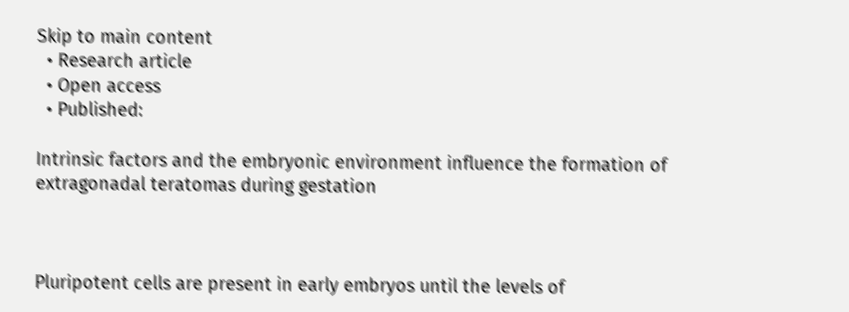Skip to main content
  • Research article
  • Open access
  • Published:

Intrinsic factors and the embryonic environment influence the formation of extragonadal teratomas during gestation



Pluripotent cells are present in early embryos until the levels of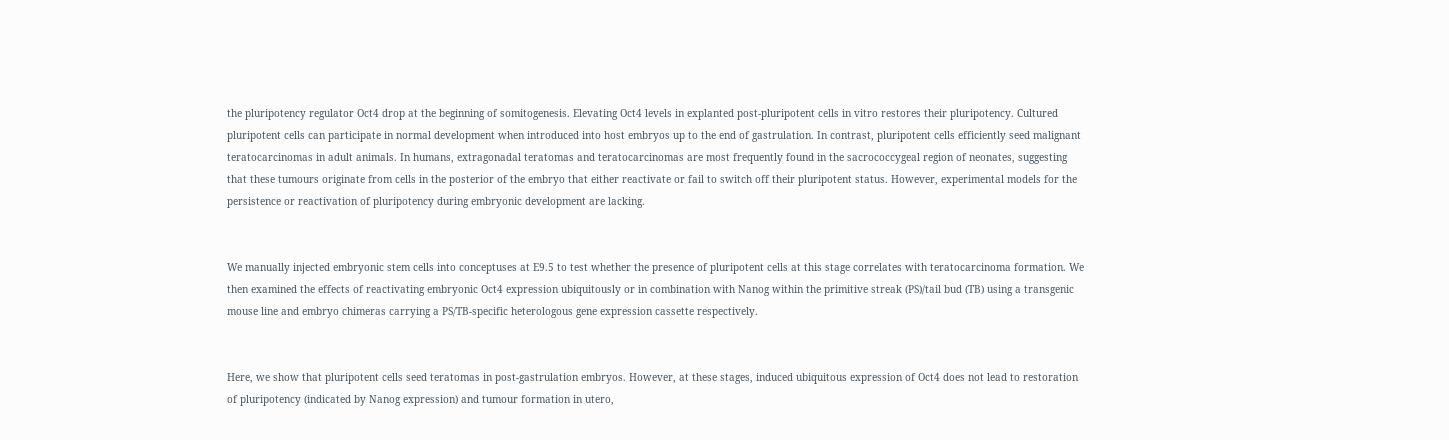the pluripotency regulator Oct4 drop at the beginning of somitogenesis. Elevating Oct4 levels in explanted post-pluripotent cells in vitro restores their pluripotency. Cultured pluripotent cells can participate in normal development when introduced into host embryos up to the end of gastrulation. In contrast, pluripotent cells efficiently seed malignant teratocarcinomas in adult animals. In humans, extragonadal teratomas and teratocarcinomas are most frequently found in the sacrococcygeal region of neonates, suggesting that these tumours originate from cells in the posterior of the embryo that either reactivate or fail to switch off their pluripotent status. However, experimental models for the persistence or reactivation of pluripotency during embryonic development are lacking.


We manually injected embryonic stem cells into conceptuses at E9.5 to test whether the presence of pluripotent cells at this stage correlates with teratocarcinoma formation. We then examined the effects of reactivating embryonic Oct4 expression ubiquitously or in combination with Nanog within the primitive streak (PS)/tail bud (TB) using a transgenic mouse line and embryo chimeras carrying a PS/TB-specific heterologous gene expression cassette respectively.


Here, we show that pluripotent cells seed teratomas in post-gastrulation embryos. However, at these stages, induced ubiquitous expression of Oct4 does not lead to restoration of pluripotency (indicated by Nanog expression) and tumour formation in utero,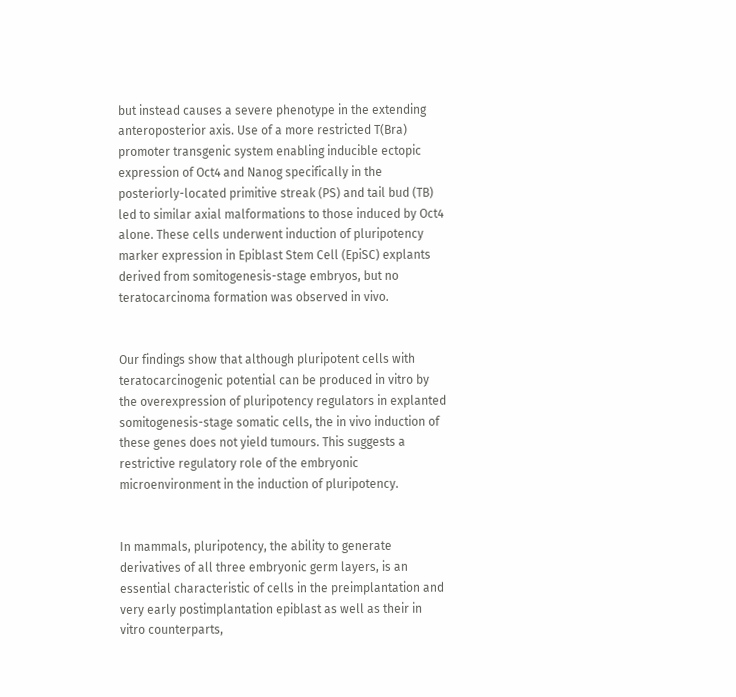but instead causes a severe phenotype in the extending anteroposterior axis. Use of a more restricted T(Bra) promoter transgenic system enabling inducible ectopic expression of Oct4 and Nanog specifically in the posteriorly-located primitive streak (PS) and tail bud (TB) led to similar axial malformations to those induced by Oct4 alone. These cells underwent induction of pluripotency marker expression in Epiblast Stem Cell (EpiSC) explants derived from somitogenesis-stage embryos, but no teratocarcinoma formation was observed in vivo.


Our findings show that although pluripotent cells with teratocarcinogenic potential can be produced in vitro by the overexpression of pluripotency regulators in explanted somitogenesis-stage somatic cells, the in vivo induction of these genes does not yield tumours. This suggests a restrictive regulatory role of the embryonic microenvironment in the induction of pluripotency.


In mammals, pluripotency, the ability to generate derivatives of all three embryonic germ layers, is an essential characteristic of cells in the preimplantation and very early postimplantation epiblast as well as their in vitro counterparts,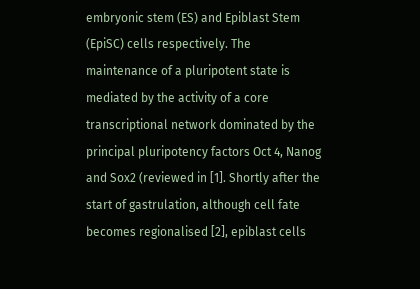embryonic stem (ES) and Epiblast Stem (EpiSC) cells respectively. The maintenance of a pluripotent state is mediated by the activity of a core transcriptional network dominated by the principal pluripotency factors Oct 4, Nanog and Sox2 (reviewed in [1]. Shortly after the start of gastrulation, although cell fate becomes regionalised [2], epiblast cells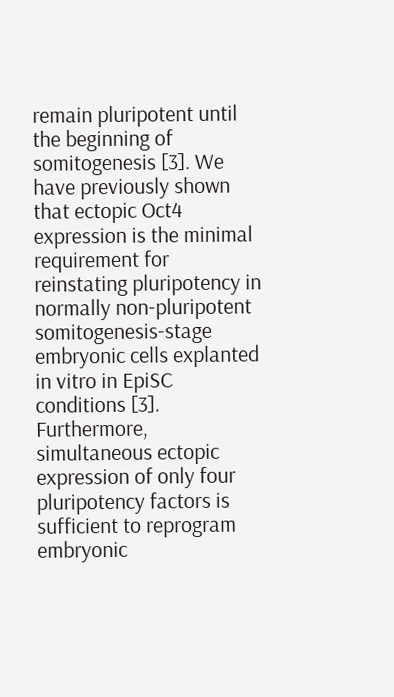remain pluripotent until the beginning of somitogenesis [3]. We have previously shown that ectopic Oct4 expression is the minimal requirement for reinstating pluripotency in normally non-pluripotent somitogenesis-stage embryonic cells explanted in vitro in EpiSC conditions [3]. Furthermore, simultaneous ectopic expression of only four pluripotency factors is sufficient to reprogram embryonic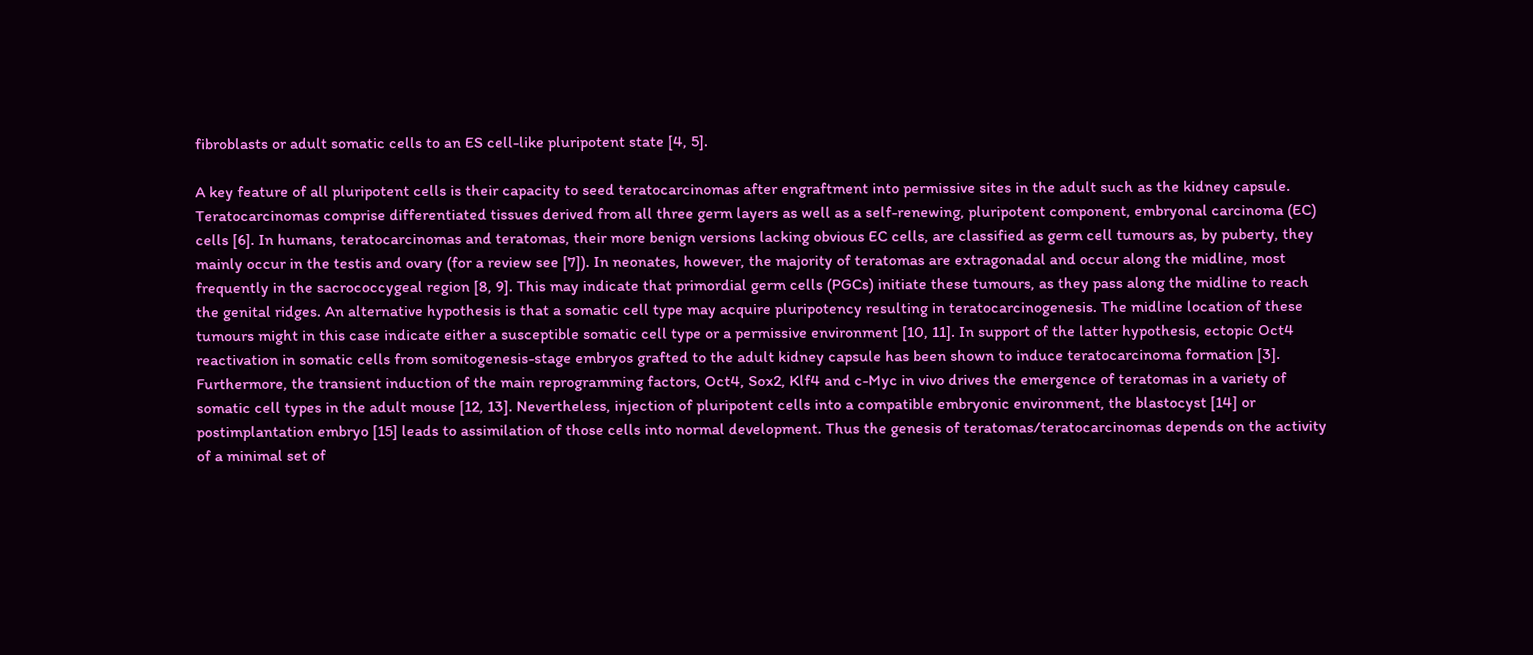fibroblasts or adult somatic cells to an ES cell-like pluripotent state [4, 5].

A key feature of all pluripotent cells is their capacity to seed teratocarcinomas after engraftment into permissive sites in the adult such as the kidney capsule. Teratocarcinomas comprise differentiated tissues derived from all three germ layers as well as a self-renewing, pluripotent component, embryonal carcinoma (EC) cells [6]. In humans, teratocarcinomas and teratomas, their more benign versions lacking obvious EC cells, are classified as germ cell tumours as, by puberty, they mainly occur in the testis and ovary (for a review see [7]). In neonates, however, the majority of teratomas are extragonadal and occur along the midline, most frequently in the sacrococcygeal region [8, 9]. This may indicate that primordial germ cells (PGCs) initiate these tumours, as they pass along the midline to reach the genital ridges. An alternative hypothesis is that a somatic cell type may acquire pluripotency resulting in teratocarcinogenesis. The midline location of these tumours might in this case indicate either a susceptible somatic cell type or a permissive environment [10, 11]. In support of the latter hypothesis, ectopic Oct4 reactivation in somatic cells from somitogenesis-stage embryos grafted to the adult kidney capsule has been shown to induce teratocarcinoma formation [3]. Furthermore, the transient induction of the main reprogramming factors, Oct4, Sox2, Klf4 and c-Myc in vivo drives the emergence of teratomas in a variety of somatic cell types in the adult mouse [12, 13]. Nevertheless, injection of pluripotent cells into a compatible embryonic environment, the blastocyst [14] or postimplantation embryo [15] leads to assimilation of those cells into normal development. Thus the genesis of teratomas/teratocarcinomas depends on the activity of a minimal set of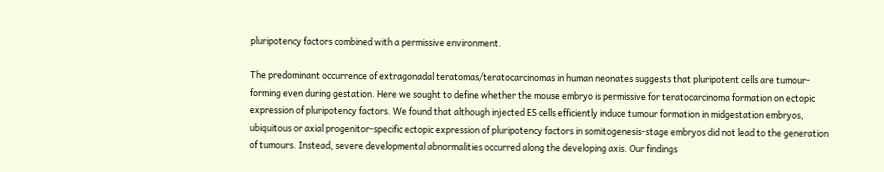pluripotency factors combined with a permissive environment.

The predominant occurrence of extragonadal teratomas/teratocarcinomas in human neonates suggests that pluripotent cells are tumour-forming even during gestation. Here we sought to define whether the mouse embryo is permissive for teratocarcinoma formation on ectopic expression of pluripotency factors. We found that although injected ES cells efficiently induce tumour formation in midgestation embryos, ubiquitous or axial progenitor-specific ectopic expression of pluripotency factors in somitogenesis-stage embryos did not lead to the generation of tumours. Instead, severe developmental abnormalities occurred along the developing axis. Our findings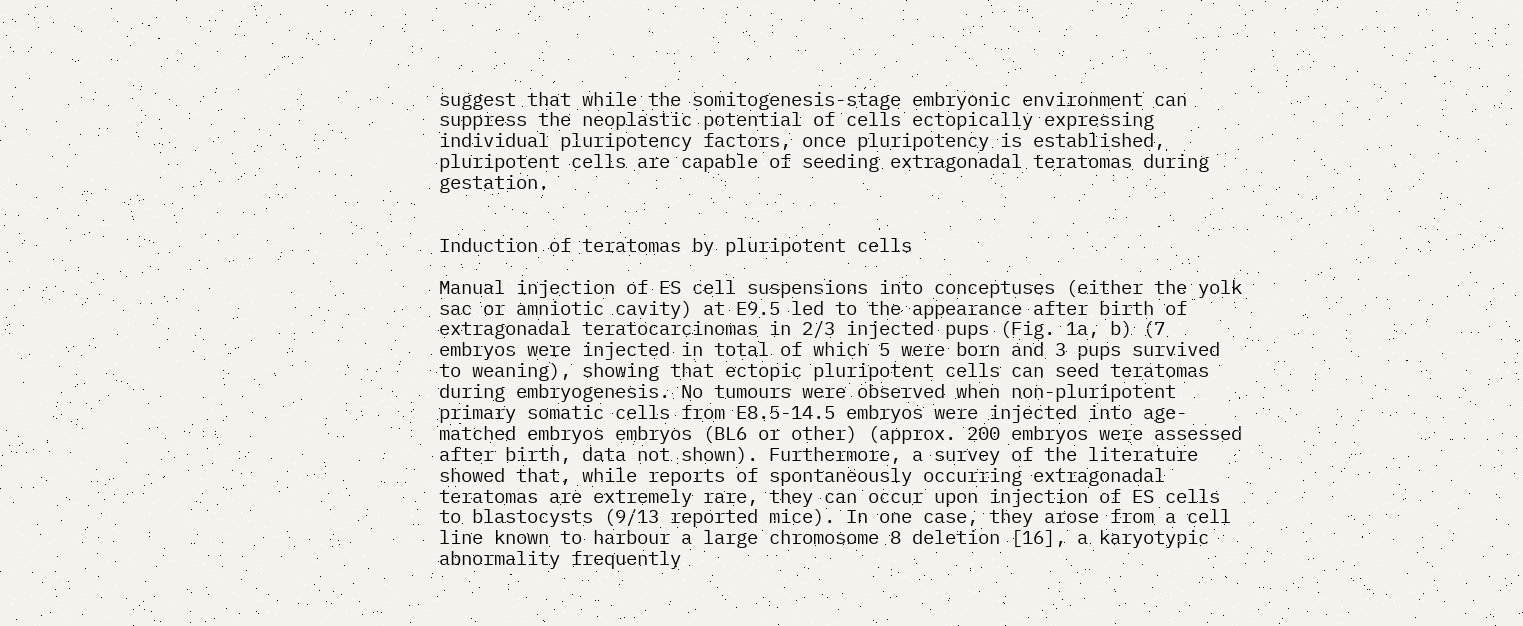suggest that while the somitogenesis-stage embryonic environment can suppress the neoplastic potential of cells ectopically expressing individual pluripotency factors, once pluripotency is established, pluripotent cells are capable of seeding extragonadal teratomas during gestation.


Induction of teratomas by pluripotent cells

Manual injection of ES cell suspensions into conceptuses (either the yolk sac or amniotic cavity) at E9.5 led to the appearance after birth of extragonadal teratocarcinomas in 2/3 injected pups (Fig. 1a, b) (7 embryos were injected in total of which 5 were born and 3 pups survived to weaning), showing that ectopic pluripotent cells can seed teratomas during embryogenesis. No tumours were observed when non-pluripotent primary somatic cells from E8.5-14.5 embryos were injected into age-matched embryos embryos (BL6 or other) (approx. 200 embryos were assessed after birth, data not shown). Furthermore, a survey of the literature showed that, while reports of spontaneously occurring extragonadal teratomas are extremely rare, they can occur upon injection of ES cells to blastocysts (9/13 reported mice). In one case, they arose from a cell line known to harbour a large chromosome 8 deletion [16], a karyotypic abnormality frequently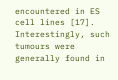encountered in ES cell lines [17]. Interestingly, such tumours were generally found in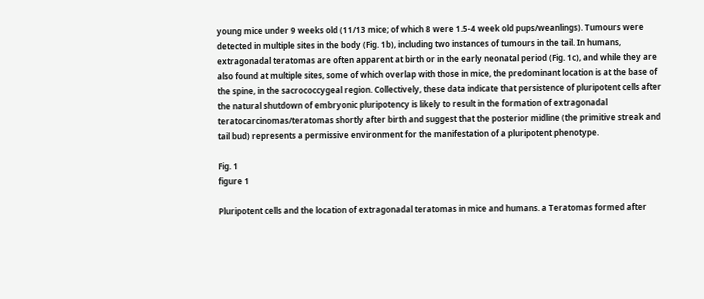young mice under 9 weeks old (11/13 mice; of which 8 were 1.5-4 week old pups/weanlings). Tumours were detected in multiple sites in the body (Fig. 1b), including two instances of tumours in the tail. In humans, extragonadal teratomas are often apparent at birth or in the early neonatal period (Fig. 1c), and while they are also found at multiple sites, some of which overlap with those in mice, the predominant location is at the base of the spine, in the sacrococcygeal region. Collectively, these data indicate that persistence of pluripotent cells after the natural shutdown of embryonic pluripotency is likely to result in the formation of extragonadal teratocarcinomas/teratomas shortly after birth and suggest that the posterior midline (the primitive streak and tail bud) represents a permissive environment for the manifestation of a pluripotent phenotype.

Fig. 1
figure 1

Pluripotent cells and the location of extragonadal teratomas in mice and humans. a Teratomas formed after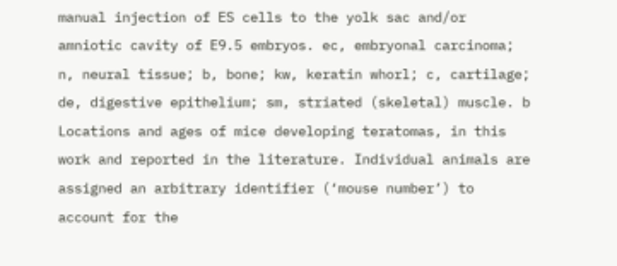manual injection of ES cells to the yolk sac and/or amniotic cavity of E9.5 embryos. ec, embryonal carcinoma; n, neural tissue; b, bone; kw, keratin whorl; c, cartilage; de, digestive epithelium; sm, striated (skeletal) muscle. b Locations and ages of mice developing teratomas, in this work and reported in the literature. Individual animals are assigned an arbitrary identifier (‘mouse number’) to account for the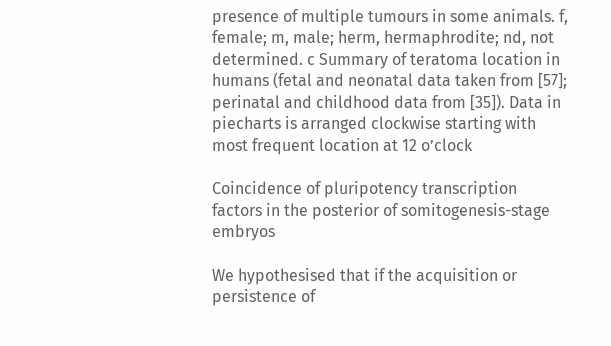presence of multiple tumours in some animals. f, female; m, male; herm, hermaphrodite; nd, not determined. c Summary of teratoma location in humans (fetal and neonatal data taken from [57]; perinatal and childhood data from [35]). Data in piecharts is arranged clockwise starting with most frequent location at 12 o’clock

Coincidence of pluripotency transcription factors in the posterior of somitogenesis-stage embryos

We hypothesised that if the acquisition or persistence of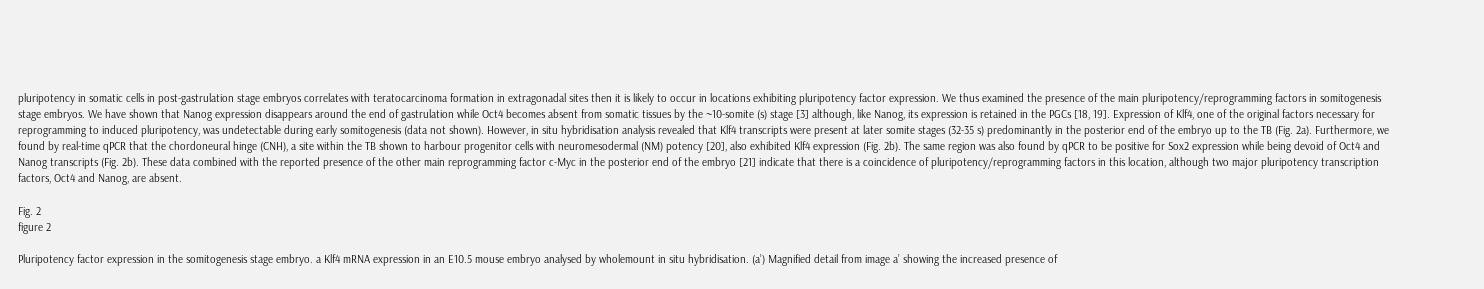pluripotency in somatic cells in post-gastrulation stage embryos correlates with teratocarcinoma formation in extragonadal sites then it is likely to occur in locations exhibiting pluripotency factor expression. We thus examined the presence of the main pluripotency/reprogramming factors in somitogenesis stage embryos. We have shown that Nanog expression disappears around the end of gastrulation while Oct4 becomes absent from somatic tissues by the ~10-somite (s) stage [3] although, like Nanog, its expression is retained in the PGCs [18, 19]. Expression of Klf4, one of the original factors necessary for reprogramming to induced pluripotency, was undetectable during early somitogenesis (data not shown). However, in situ hybridisation analysis revealed that Klf4 transcripts were present at later somite stages (32-35 s) predominantly in the posterior end of the embryo up to the TB (Fig. 2a). Furthermore, we found by real-time qPCR that the chordoneural hinge (CNH), a site within the TB shown to harbour progenitor cells with neuromesodermal (NM) potency [20], also exhibited Klf4 expression (Fig. 2b). The same region was also found by qPCR to be positive for Sox2 expression while being devoid of Oct4 and Nanog transcripts (Fig. 2b). These data combined with the reported presence of the other main reprogramming factor c-Myc in the posterior end of the embryo [21] indicate that there is a coincidence of pluripotency/reprogramming factors in this location, although two major pluripotency transcription factors, Oct4 and Nanog, are absent.

Fig. 2
figure 2

Pluripotency factor expression in the somitogenesis stage embryo. a Klf4 mRNA expression in an E10.5 mouse embryo analysed by wholemount in situ hybridisation. (a’) Magnified detail from image a’ showing the increased presence of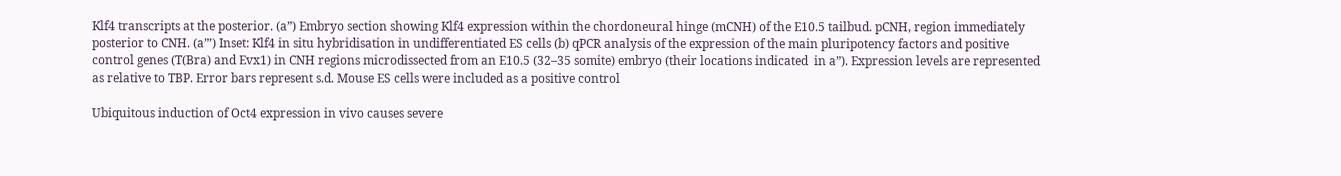Klf4 transcripts at the posterior. (a”) Embryo section showing Klf4 expression within the chordoneural hinge (mCNH) of the E10.5 tailbud. pCNH, region immediately posterior to CNH. (a”’) Inset: Klf4 in situ hybridisation in undifferentiated ES cells (b) qPCR analysis of the expression of the main pluripotency factors and positive control genes (T(Bra) and Evx1) in CNH regions microdissected from an E10.5 (32–35 somite) embryo (their locations indicated  in a”). Expression levels are represented as relative to TBP. Error bars represent s.d. Mouse ES cells were included as a positive control

Ubiquitous induction of Oct4 expression in vivo causes severe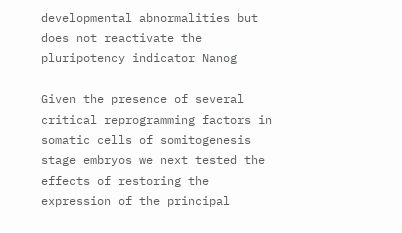developmental abnormalities but does not reactivate the pluripotency indicator Nanog

Given the presence of several critical reprogramming factors in somatic cells of somitogenesis stage embryos we next tested the effects of restoring the expression of the principal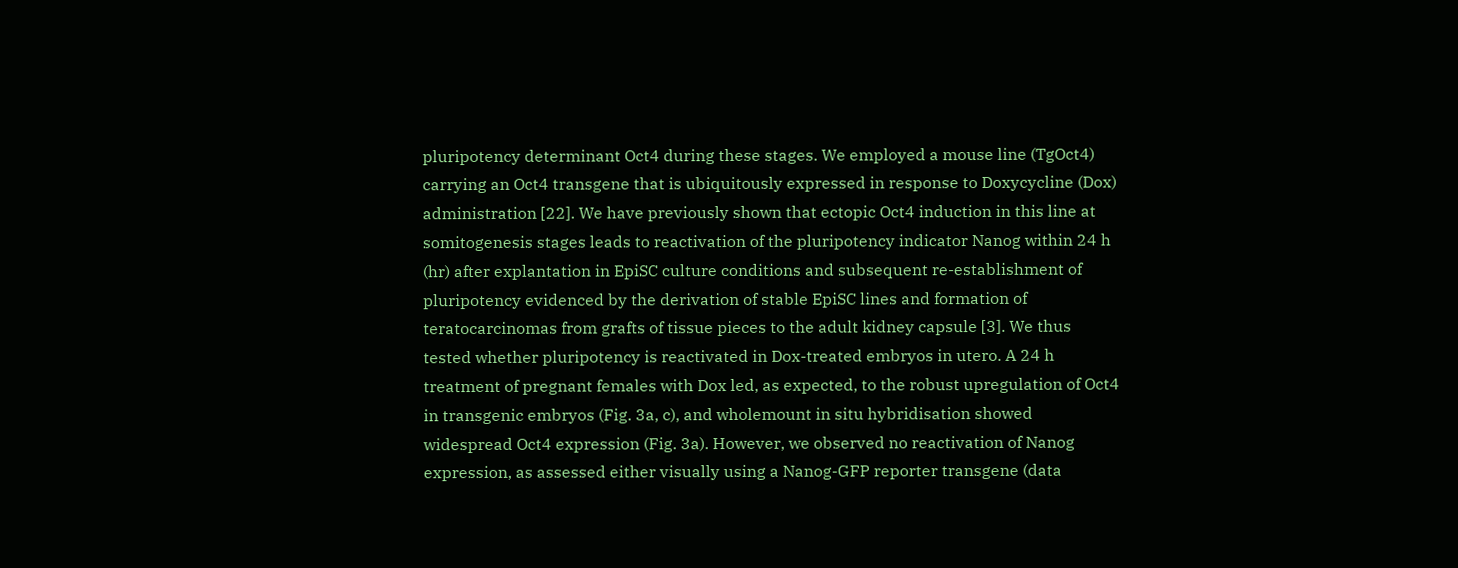pluripotency determinant Oct4 during these stages. We employed a mouse line (TgOct4) carrying an Oct4 transgene that is ubiquitously expressed in response to Doxycycline (Dox) administration [22]. We have previously shown that ectopic Oct4 induction in this line at somitogenesis stages leads to reactivation of the pluripotency indicator Nanog within 24 h (hr) after explantation in EpiSC culture conditions and subsequent re-establishment of pluripotency evidenced by the derivation of stable EpiSC lines and formation of teratocarcinomas from grafts of tissue pieces to the adult kidney capsule [3]. We thus tested whether pluripotency is reactivated in Dox-treated embryos in utero. A 24 h treatment of pregnant females with Dox led, as expected, to the robust upregulation of Oct4 in transgenic embryos (Fig. 3a, c), and wholemount in situ hybridisation showed widespread Oct4 expression (Fig. 3a). However, we observed no reactivation of Nanog expression, as assessed either visually using a Nanog-GFP reporter transgene (data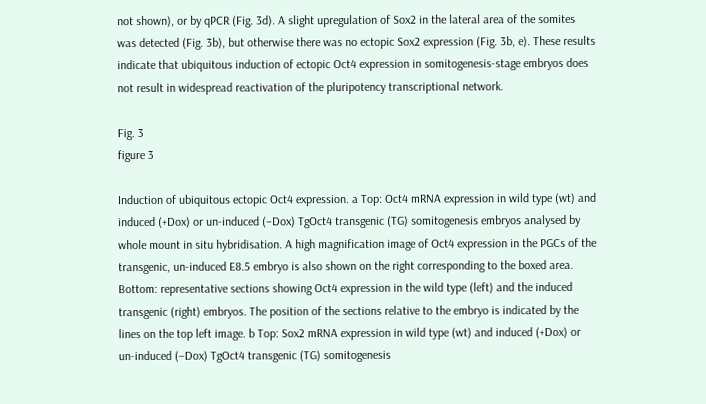not shown), or by qPCR (Fig. 3d). A slight upregulation of Sox2 in the lateral area of the somites was detected (Fig. 3b), but otherwise there was no ectopic Sox2 expression (Fig. 3b, e). These results indicate that ubiquitous induction of ectopic Oct4 expression in somitogenesis-stage embryos does not result in widespread reactivation of the pluripotency transcriptional network.

Fig. 3
figure 3

Induction of ubiquitous ectopic Oct4 expression. a Top: Oct4 mRNA expression in wild type (wt) and induced (+Dox) or un-induced (−Dox) TgOct4 transgenic (TG) somitogenesis embryos analysed by whole mount in situ hybridisation. A high magnification image of Oct4 expression in the PGCs of the transgenic, un-induced E8.5 embryo is also shown on the right corresponding to the boxed area. Bottom: representative sections showing Oct4 expression in the wild type (left) and the induced transgenic (right) embryos. The position of the sections relative to the embryo is indicated by the lines on the top left image. b Top: Sox2 mRNA expression in wild type (wt) and induced (+Dox) or un-induced (−Dox) TgOct4 transgenic (TG) somitogenesis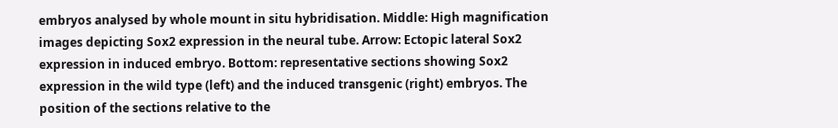embryos analysed by whole mount in situ hybridisation. Middle: High magnification images depicting Sox2 expression in the neural tube. Arrow: Ectopic lateral Sox2 expression in induced embryo. Bottom: representative sections showing Sox2 expression in the wild type (left) and the induced transgenic (right) embryos. The position of the sections relative to the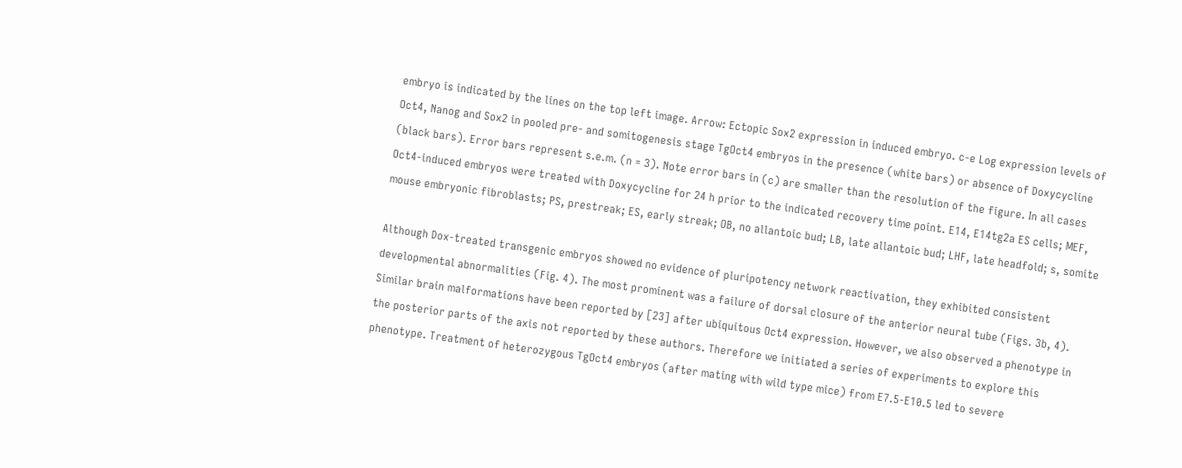embryo is indicated by the lines on the top left image. Arrow: Ectopic Sox2 expression in induced embryo. c-e Log expression levels of Oct4, Nanog and Sox2 in pooled pre- and somitogenesis stage TgOct4 embryos in the presence (white bars) or absence of Doxycycline (black bars). Error bars represent s.e.m. (n = 3). Note error bars in (c) are smaller than the resolution of the figure. In all cases Oct4-induced embryos were treated with Doxycycline for 24 h prior to the indicated recovery time point. E14, E14tg2a ES cells; MEF, mouse embryonic fibroblasts; PS, prestreak; ES, early streak; OB, no allantoic bud; LB, late allantoic bud; LHF, late headfold; s, somite

Although Dox-treated transgenic embryos showed no evidence of pluripotency network reactivation, they exhibited consistent developmental abnormalities (Fig. 4). The most prominent was a failure of dorsal closure of the anterior neural tube (Figs. 3b, 4). Similar brain malformations have been reported by [23] after ubiquitous Oct4 expression. However, we also observed a phenotype in the posterior parts of the axis not reported by these authors. Therefore we initiated a series of experiments to explore this phenotype. Treatment of heterozygous TgOct4 embryos (after mating with wild type mice) from E7.5-E10.5 led to severe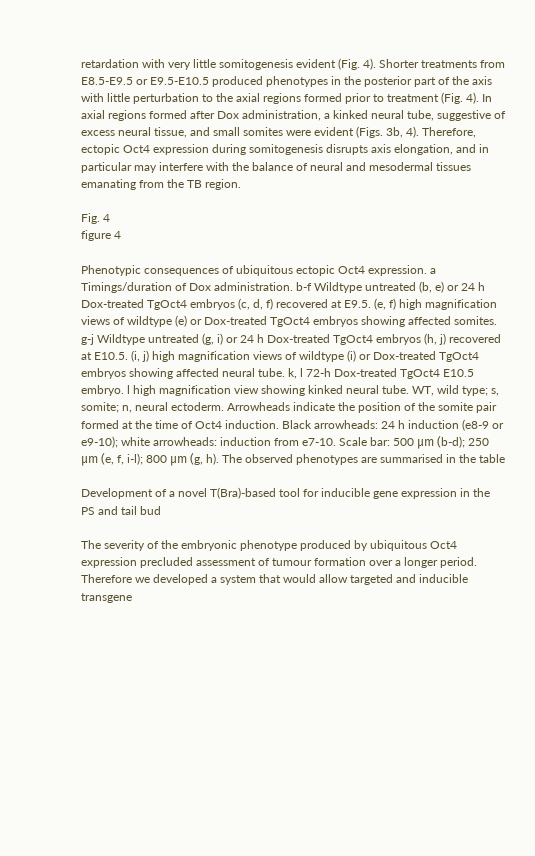retardation with very little somitogenesis evident (Fig. 4). Shorter treatments from E8.5-E9.5 or E9.5-E10.5 produced phenotypes in the posterior part of the axis with little perturbation to the axial regions formed prior to treatment (Fig. 4). In axial regions formed after Dox administration, a kinked neural tube, suggestive of excess neural tissue, and small somites were evident (Figs. 3b, 4). Therefore, ectopic Oct4 expression during somitogenesis disrupts axis elongation, and in particular may interfere with the balance of neural and mesodermal tissues emanating from the TB region.

Fig. 4
figure 4

Phenotypic consequences of ubiquitous ectopic Oct4 expression. a Timings/duration of Dox administration. b-f Wildtype untreated (b, e) or 24 h Dox-treated TgOct4 embryos (c, d, f) recovered at E9.5. (e, f) high magnification views of wildtype (e) or Dox-treated TgOct4 embryos showing affected somites. g-j Wildtype untreated (g, i) or 24 h Dox-treated TgOct4 embryos (h, j) recovered at E10.5. (i, j) high magnification views of wildtype (i) or Dox-treated TgOct4 embryos showing affected neural tube. k, l 72-h Dox-treated TgOct4 E10.5 embryo. l high magnification view showing kinked neural tube. WT, wild type; s, somite; n, neural ectoderm. Arrowheads indicate the position of the somite pair formed at the time of Oct4 induction. Black arrowheads: 24 h induction (e8-9 or e9-10); white arrowheads: induction from e7-10. Scale bar: 500 μm (b-d); 250 μm (e, f, i-l); 800 μm (g, h). The observed phenotypes are summarised in the table

Development of a novel T(Bra)-based tool for inducible gene expression in the PS and tail bud

The severity of the embryonic phenotype produced by ubiquitous Oct4 expression precluded assessment of tumour formation over a longer period. Therefore we developed a system that would allow targeted and inducible transgene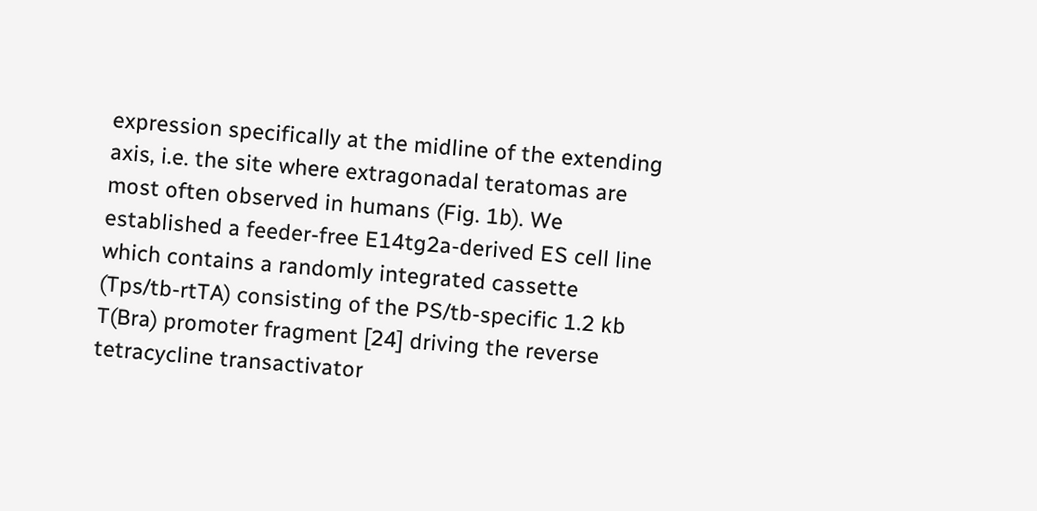expression specifically at the midline of the extending axis, i.e. the site where extragonadal teratomas are most often observed in humans (Fig. 1b). We established a feeder-free E14tg2a-derived ES cell line which contains a randomly integrated cassette (Tps/tb-rtTA) consisting of the PS/tb-specific 1.2 kb T(Bra) promoter fragment [24] driving the reverse tetracycline transactivator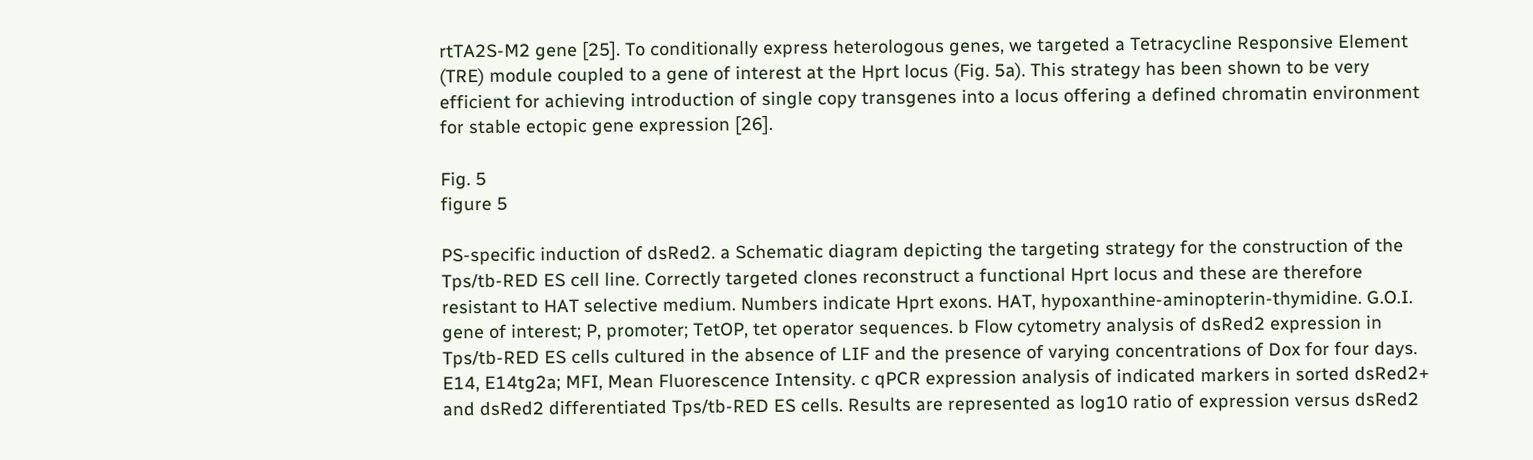rtTA2S-M2 gene [25]. To conditionally express heterologous genes, we targeted a Tetracycline Responsive Element (TRE) module coupled to a gene of interest at the Hprt locus (Fig. 5a). This strategy has been shown to be very efficient for achieving introduction of single copy transgenes into a locus offering a defined chromatin environment for stable ectopic gene expression [26].

Fig. 5
figure 5

PS-specific induction of dsRed2. a Schematic diagram depicting the targeting strategy for the construction of the Tps/tb-RED ES cell line. Correctly targeted clones reconstruct a functional Hprt locus and these are therefore resistant to HAT selective medium. Numbers indicate Hprt exons. HAT, hypoxanthine-aminopterin-thymidine. G.O.I. gene of interest; P, promoter; TetOP, tet operator sequences. b Flow cytometry analysis of dsRed2 expression in Tps/tb-RED ES cells cultured in the absence of LIF and the presence of varying concentrations of Dox for four days. E14, E14tg2a; MFI, Mean Fluorescence Intensity. c qPCR expression analysis of indicated markers in sorted dsRed2+ and dsRed2 differentiated Tps/tb-RED ES cells. Results are represented as log10 ratio of expression versus dsRed2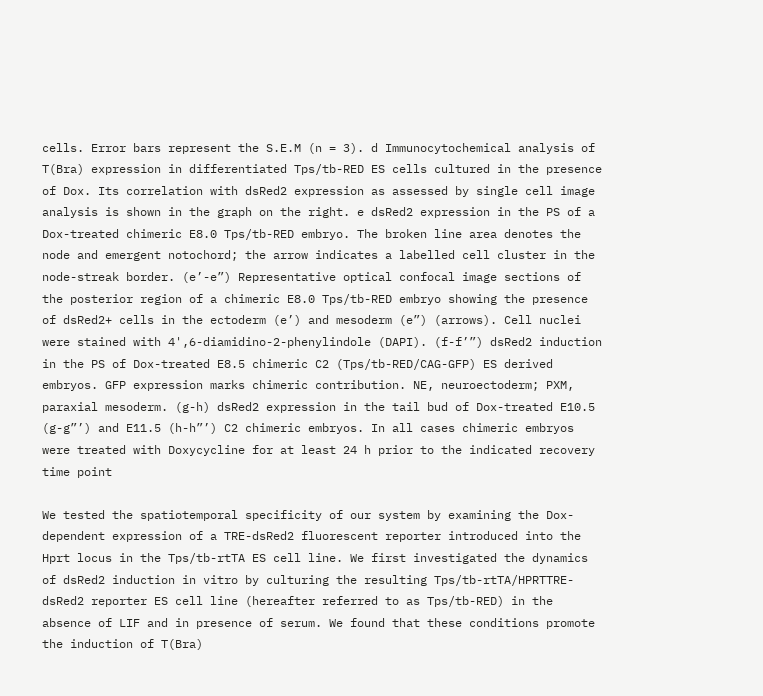cells. Error bars represent the S.E.M (n = 3). d Immunocytochemical analysis of T(Bra) expression in differentiated Tps/tb-RED ES cells cultured in the presence of Dox. Its correlation with dsRed2 expression as assessed by single cell image analysis is shown in the graph on the right. e dsRed2 expression in the PS of a Dox-treated chimeric E8.0 Tps/tb-RED embryo. The broken line area denotes the node and emergent notochord; the arrow indicates a labelled cell cluster in the node-streak border. (e’-e”) Representative optical confocal image sections of the posterior region of a chimeric E8.0 Tps/tb-RED embryo showing the presence of dsRed2+ cells in the ectoderm (e’) and mesoderm (e”) (arrows). Cell nuclei were stained with 4',6-diamidino-2-phenylindole (DAPI). (f-f’”) dsRed2 induction in the PS of Dox-treated E8.5 chimeric C2 (Tps/tb-RED/CAG-GFP) ES derived embryos. GFP expression marks chimeric contribution. NE, neuroectoderm; PXM, paraxial mesoderm. (g-h) dsRed2 expression in the tail bud of Dox-treated E10.5 (g-g”’) and E11.5 (h-h”’) C2 chimeric embryos. In all cases chimeric embryos were treated with Doxycycline for at least 24 h prior to the indicated recovery time point

We tested the spatiotemporal specificity of our system by examining the Dox-dependent expression of a TRE-dsRed2 fluorescent reporter introduced into the Hprt locus in the Tps/tb-rtTA ES cell line. We first investigated the dynamics of dsRed2 induction in vitro by culturing the resulting Tps/tb-rtTA/HPRTTRE-dsRed2 reporter ES cell line (hereafter referred to as Tps/tb-RED) in the absence of LIF and in presence of serum. We found that these conditions promote the induction of T(Bra)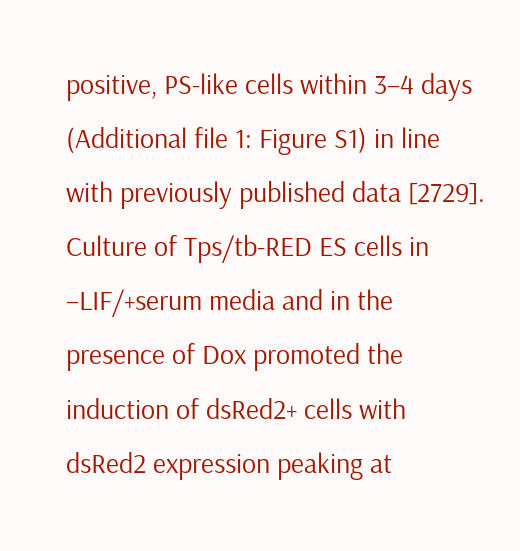positive, PS-like cells within 3–4 days (Additional file 1: Figure S1) in line with previously published data [2729]. Culture of Tps/tb-RED ES cells in –LIF/+serum media and in the presence of Dox promoted the induction of dsRed2+ cells with dsRed2 expression peaking at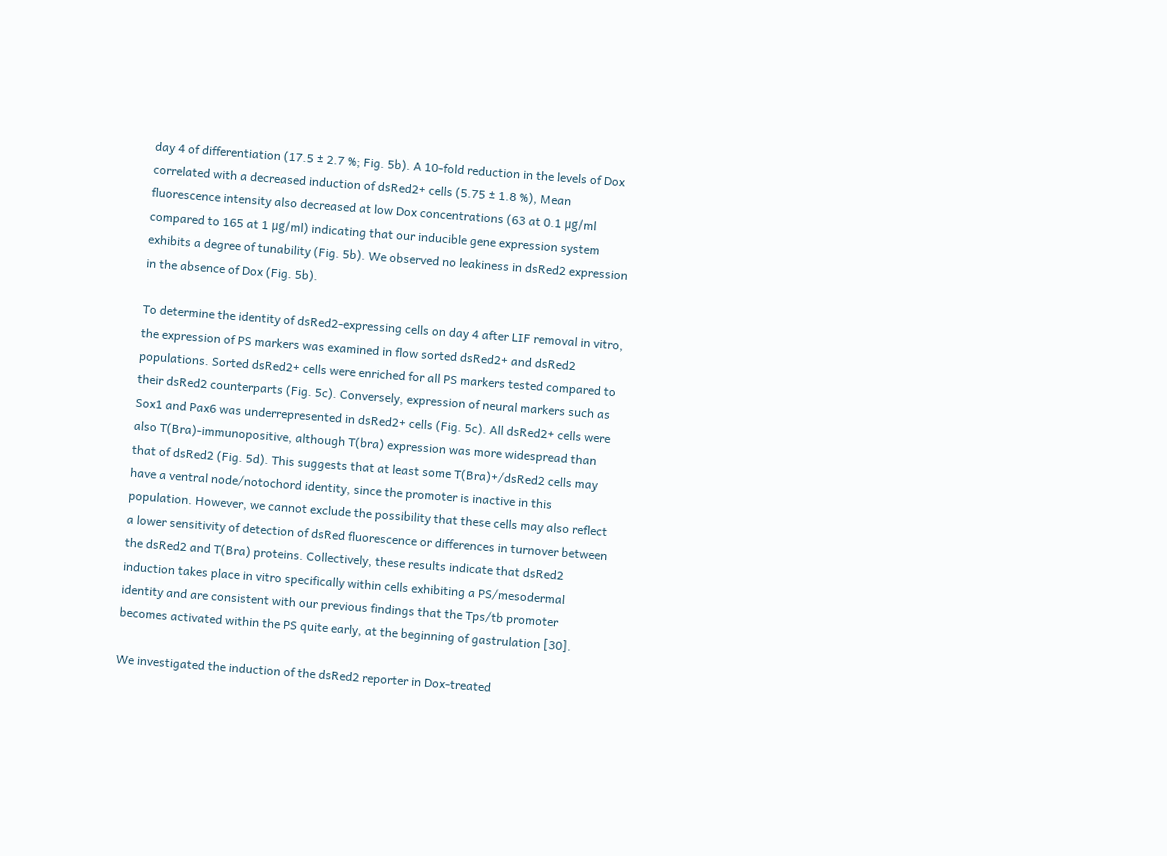day 4 of differentiation (17.5 ± 2.7 %; Fig. 5b). A 10-fold reduction in the levels of Dox correlated with a decreased induction of dsRed2+ cells (5.75 ± 1.8 %), Mean fluorescence intensity also decreased at low Dox concentrations (63 at 0.1 μg/ml compared to 165 at 1 μg/ml) indicating that our inducible gene expression system exhibits a degree of tunability (Fig. 5b). We observed no leakiness in dsRed2 expression in the absence of Dox (Fig. 5b).

To determine the identity of dsRed2-expressing cells on day 4 after LIF removal in vitro, the expression of PS markers was examined in flow sorted dsRed2+ and dsRed2 populations. Sorted dsRed2+ cells were enriched for all PS markers tested compared to their dsRed2 counterparts (Fig. 5c). Conversely, expression of neural markers such as Sox1 and Pax6 was underrepresented in dsRed2+ cells (Fig. 5c). All dsRed2+ cells were also T(Bra)-immunopositive, although T(bra) expression was more widespread than that of dsRed2 (Fig. 5d). This suggests that at least some T(Bra)+/dsRed2 cells may have a ventral node/notochord identity, since the promoter is inactive in this population. However, we cannot exclude the possibility that these cells may also reflect a lower sensitivity of detection of dsRed fluorescence or differences in turnover between the dsRed2 and T(Bra) proteins. Collectively, these results indicate that dsRed2 induction takes place in vitro specifically within cells exhibiting a PS/mesodermal identity and are consistent with our previous findings that the Tps/tb promoter becomes activated within the PS quite early, at the beginning of gastrulation [30].

We investigated the induction of the dsRed2 reporter in Dox-treated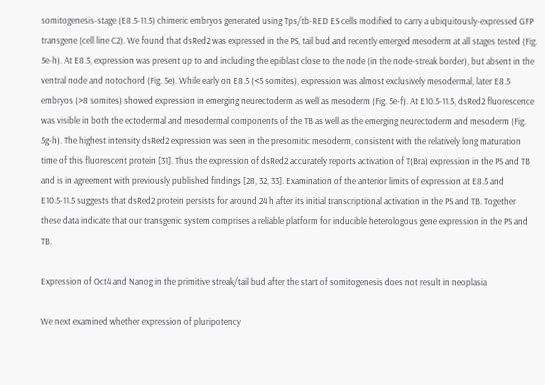somitogenesis-stage (E8.5-11.5) chimeric embryos generated using Tps/tb-RED ES cells modified to carry a ubiquitously-expressed GFP transgene (cell line C2). We found that dsRed2 was expressed in the PS, tail bud and recently emerged mesoderm at all stages tested (Fig. 5e-h). At E8.5, expression was present up to and including the epiblast close to the node (in the node-streak border), but absent in the ventral node and notochord (Fig. 5e). While early on E8.5 (<5 somites), expression was almost exclusively mesodermal, later E8.5 embryos (>8 somites) showed expression in emerging neurectoderm as well as mesoderm (Fig. 5e-f). At E10.5-11.5, dsRed2 fluorescence was visible in both the ectodermal and mesodermal components of the TB as well as the emerging neurectoderm and mesoderm (Fig. 5g-h). The highest intensity dsRed2 expression was seen in the presomitic mesoderm, consistent with the relatively long maturation time of this fluorescent protein [31]. Thus the expression of dsRed2 accurately reports activation of T(Bra) expression in the PS and TB and is in agreement with previously published findings [28, 32, 33]. Examination of the anterior limits of expression at E8.5 and E10.5-11.5 suggests that dsRed2 protein persists for around 24 h after its initial transcriptional activation in the PS and TB. Together these data indicate that our transgenic system comprises a reliable platform for inducible heterologous gene expression in the PS and TB.

Expression of Oct4 and Nanog in the primitive streak/tail bud after the start of somitogenesis does not result in neoplasia

We next examined whether expression of pluripotency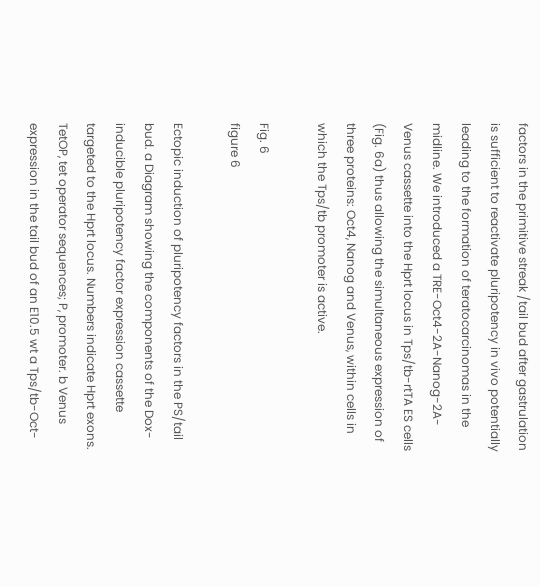factors in the primitive streak /tail bud after gastrulation is sufficient to reactivate pluripotency in vivo potentially leading to the formation of teratocarcinomas in the midline. We introduced a TRE-Oct4-2A-Nanog-2A-Venus cassette into the Hprt locus in Tps/tb-rtTA ES cells (Fig. 6a) thus allowing the simultaneous expression of three proteins: Oct4, Nanog and Venus, within cells in which the Tps/tb promoter is active.

Fig. 6
figure 6

Ectopic induction of pluripotency factors in the PS/tail bud. a Diagram showing the components of the Dox-inducible pluripotency factor expression cassette targeted to the Hprt locus. Numbers indicate Hprt exons. TetOP, tet operator sequences; P, promoter. b Venus expression in the tail bud of an E10.5 wt a Tps/tb-Oct-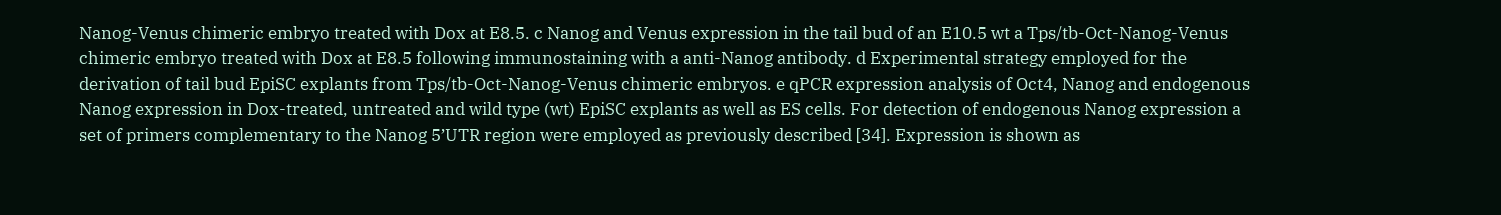Nanog-Venus chimeric embryo treated with Dox at E8.5. c Nanog and Venus expression in the tail bud of an E10.5 wt a Tps/tb-Oct-Nanog-Venus chimeric embryo treated with Dox at E8.5 following immunostaining with a anti-Nanog antibody. d Experimental strategy employed for the derivation of tail bud EpiSC explants from Tps/tb-Oct-Nanog-Venus chimeric embryos. e qPCR expression analysis of Oct4, Nanog and endogenous Nanog expression in Dox-treated, untreated and wild type (wt) EpiSC explants as well as ES cells. For detection of endogenous Nanog expression a set of primers complementary to the Nanog 5’UTR region were employed as previously described [34]. Expression is shown as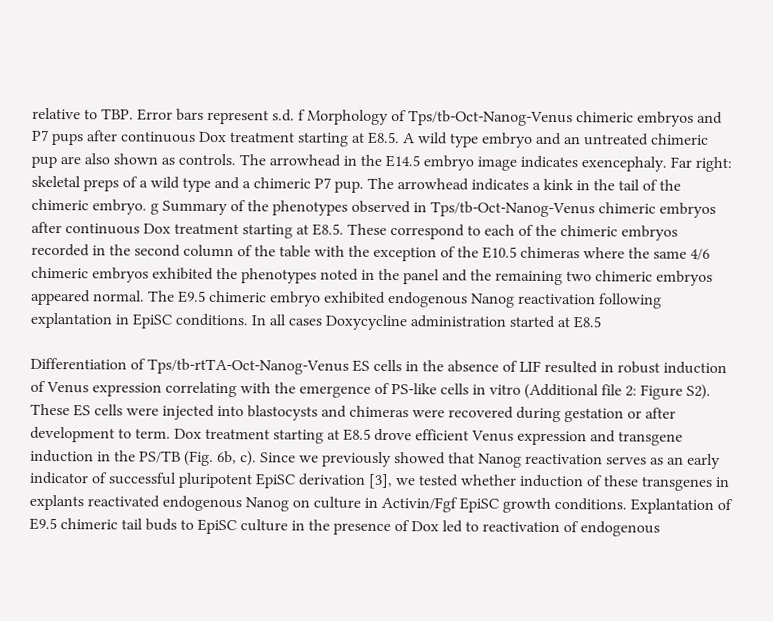relative to TBP. Error bars represent s.d. f Morphology of Tps/tb-Oct-Nanog-Venus chimeric embryos and P7 pups after continuous Dox treatment starting at E8.5. A wild type embryo and an untreated chimeric pup are also shown as controls. The arrowhead in the E14.5 embryo image indicates exencephaly. Far right: skeletal preps of a wild type and a chimeric P7 pup. The arrowhead indicates a kink in the tail of the chimeric embryo. g Summary of the phenotypes observed in Tps/tb-Oct-Nanog-Venus chimeric embryos after continuous Dox treatment starting at E8.5. These correspond to each of the chimeric embryos recorded in the second column of the table with the exception of the E10.5 chimeras where the same 4/6 chimeric embryos exhibited the phenotypes noted in the panel and the remaining two chimeric embryos appeared normal. The E9.5 chimeric embryo exhibited endogenous Nanog reactivation following explantation in EpiSC conditions. In all cases Doxycycline administration started at E8.5

Differentiation of Tps/tb-rtTA-Oct-Nanog-Venus ES cells in the absence of LIF resulted in robust induction of Venus expression correlating with the emergence of PS-like cells in vitro (Additional file 2: Figure S2). These ES cells were injected into blastocysts and chimeras were recovered during gestation or after development to term. Dox treatment starting at E8.5 drove efficient Venus expression and transgene induction in the PS/TB (Fig. 6b, c). Since we previously showed that Nanog reactivation serves as an early indicator of successful pluripotent EpiSC derivation [3], we tested whether induction of these transgenes in explants reactivated endogenous Nanog on culture in Activin/Fgf EpiSC growth conditions. Explantation of E9.5 chimeric tail buds to EpiSC culture in the presence of Dox led to reactivation of endogenous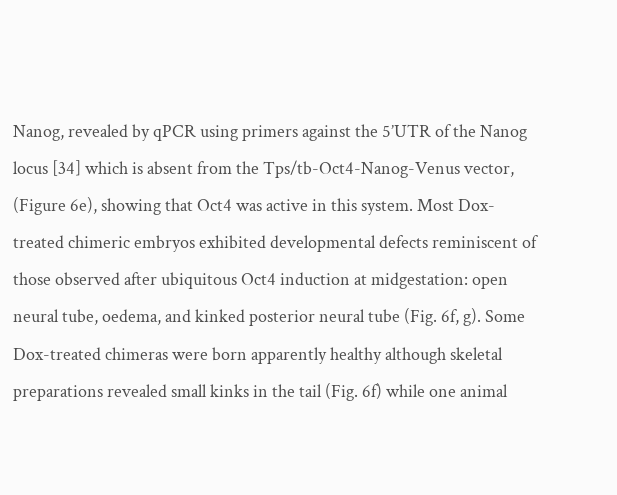Nanog, revealed by qPCR using primers against the 5’UTR of the Nanog locus [34] which is absent from the Tps/tb-Oct4-Nanog-Venus vector, (Figure 6e), showing that Oct4 was active in this system. Most Dox-treated chimeric embryos exhibited developmental defects reminiscent of those observed after ubiquitous Oct4 induction at midgestation: open neural tube, oedema, and kinked posterior neural tube (Fig. 6f, g). Some Dox-treated chimeras were born apparently healthy although skeletal preparations revealed small kinks in the tail (Fig. 6f) while one animal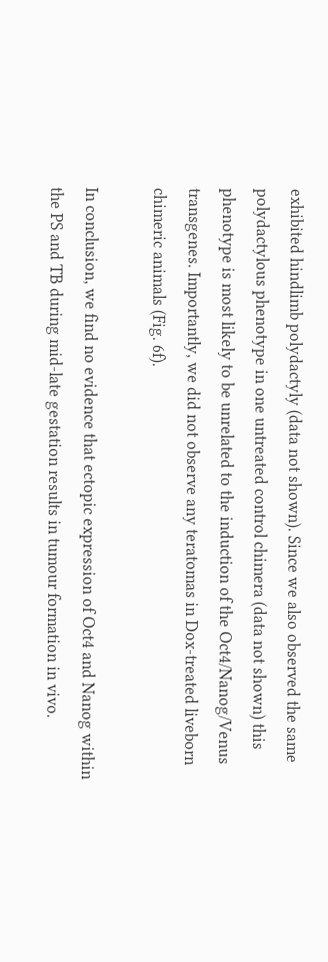exhibited hindlimb polydactyly (data not shown). Since we also observed the same polydactylous phenotype in one untreated control chimera (data not shown) this phenotype is most likely to be unrelated to the induction of the Oct4/Nanog/Venus transgenes. Importantly, we did not observe any teratomas in Dox-treated liveborn chimeric animals (Fig. 6f).

In conclusion, we find no evidence that ectopic expression of Oct4 and Nanog within the PS and TB during mid-late gestation results in tumour formation in vivo.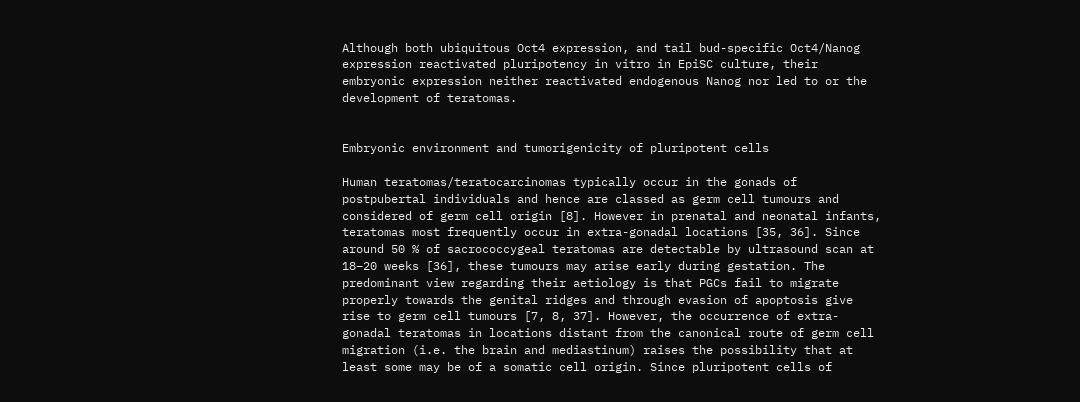Although both ubiquitous Oct4 expression, and tail bud-specific Oct4/Nanog expression reactivated pluripotency in vitro in EpiSC culture, their embryonic expression neither reactivated endogenous Nanog nor led to or the development of teratomas.


Embryonic environment and tumorigenicity of pluripotent cells

Human teratomas/teratocarcinomas typically occur in the gonads of postpubertal individuals and hence are classed as germ cell tumours and considered of germ cell origin [8]. However in prenatal and neonatal infants, teratomas most frequently occur in extra-gonadal locations [35, 36]. Since around 50 % of sacrococcygeal teratomas are detectable by ultrasound scan at 18–20 weeks [36], these tumours may arise early during gestation. The predominant view regarding their aetiology is that PGCs fail to migrate properly towards the genital ridges and through evasion of apoptosis give rise to germ cell tumours [7, 8, 37]. However, the occurrence of extra-gonadal teratomas in locations distant from the canonical route of germ cell migration (i.e. the brain and mediastinum) raises the possibility that at least some may be of a somatic cell origin. Since pluripotent cells of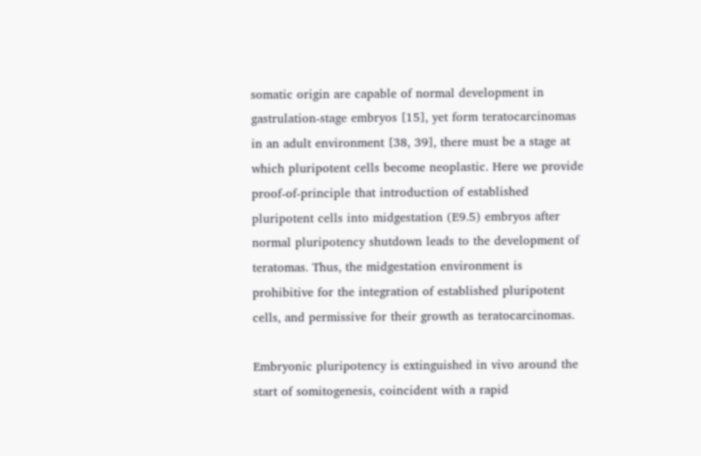somatic origin are capable of normal development in gastrulation-stage embryos [15], yet form teratocarcinomas in an adult environment [38, 39], there must be a stage at which pluripotent cells become neoplastic. Here we provide proof-of-principle that introduction of established pluripotent cells into midgestation (E9.5) embryos after normal pluripotency shutdown leads to the development of teratomas. Thus, the midgestation environment is prohibitive for the integration of established pluripotent cells, and permissive for their growth as teratocarcinomas.

Embryonic pluripotency is extinguished in vivo around the start of somitogenesis, coincident with a rapid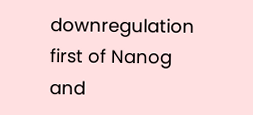downregulation first of Nanog and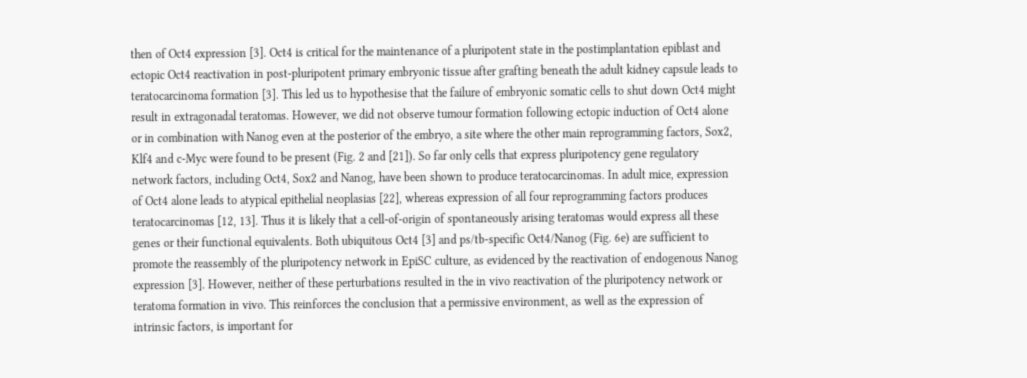then of Oct4 expression [3]. Oct4 is critical for the maintenance of a pluripotent state in the postimplantation epiblast and ectopic Oct4 reactivation in post-pluripotent primary embryonic tissue after grafting beneath the adult kidney capsule leads to teratocarcinoma formation [3]. This led us to hypothesise that the failure of embryonic somatic cells to shut down Oct4 might result in extragonadal teratomas. However, we did not observe tumour formation following ectopic induction of Oct4 alone or in combination with Nanog even at the posterior of the embryo, a site where the other main reprogramming factors, Sox2, Klf4 and c-Myc were found to be present (Fig. 2 and [21]). So far only cells that express pluripotency gene regulatory network factors, including Oct4, Sox2 and Nanog, have been shown to produce teratocarcinomas. In adult mice, expression of Oct4 alone leads to atypical epithelial neoplasias [22], whereas expression of all four reprogramming factors produces teratocarcinomas [12, 13]. Thus it is likely that a cell-of-origin of spontaneously arising teratomas would express all these genes or their functional equivalents. Both ubiquitous Oct4 [3] and ps/tb-specific Oct4/Nanog (Fig. 6e) are sufficient to promote the reassembly of the pluripotency network in EpiSC culture, as evidenced by the reactivation of endogenous Nanog expression [3]. However, neither of these perturbations resulted in the in vivo reactivation of the pluripotency network or teratoma formation in vivo. This reinforces the conclusion that a permissive environment, as well as the expression of intrinsic factors, is important for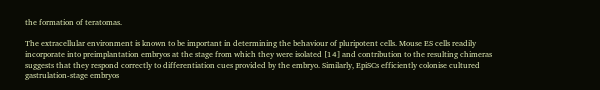the formation of teratomas.

The extracellular environment is known to be important in determining the behaviour of pluripotent cells. Mouse ES cells readily incorporate into preimplantation embryos at the stage from which they were isolated [14] and contribution to the resulting chimeras suggests that they respond correctly to differentiation cues provided by the embryo. Similarly, EpiSCs efficiently colonise cultured gastrulation-stage embryos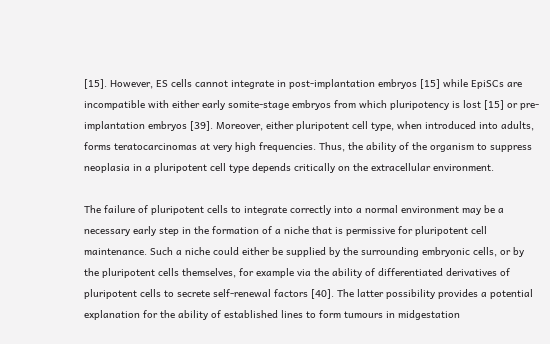[15]. However, ES cells cannot integrate in post-implantation embryos [15] while EpiSCs are incompatible with either early somite-stage embryos from which pluripotency is lost [15] or pre-implantation embryos [39]. Moreover, either pluripotent cell type, when introduced into adults, forms teratocarcinomas at very high frequencies. Thus, the ability of the organism to suppress neoplasia in a pluripotent cell type depends critically on the extracellular environment.

The failure of pluripotent cells to integrate correctly into a normal environment may be a necessary early step in the formation of a niche that is permissive for pluripotent cell maintenance. Such a niche could either be supplied by the surrounding embryonic cells, or by the pluripotent cells themselves, for example via the ability of differentiated derivatives of pluripotent cells to secrete self-renewal factors [40]. The latter possibility provides a potential explanation for the ability of established lines to form tumours in midgestation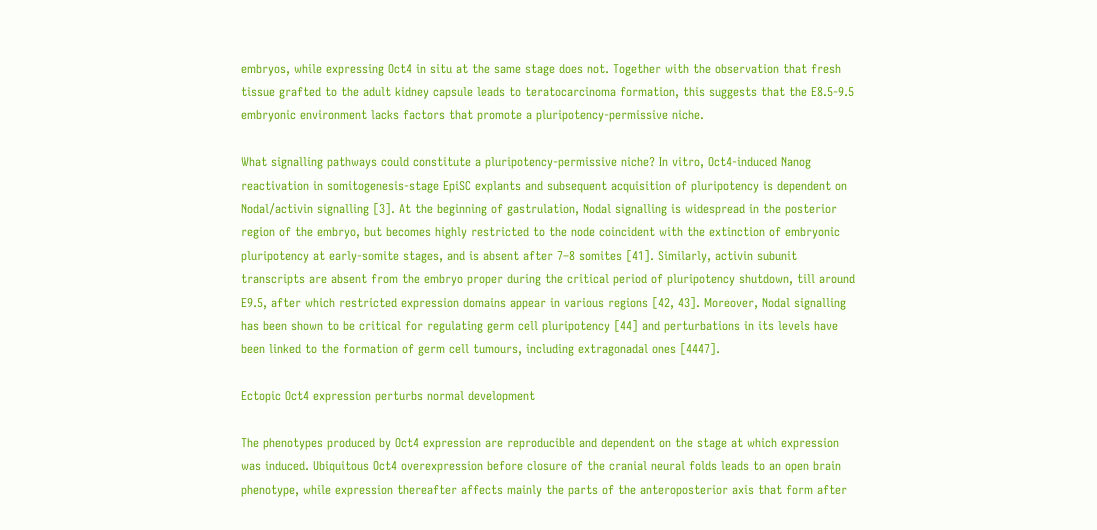embryos, while expressing Oct4 in situ at the same stage does not. Together with the observation that fresh tissue grafted to the adult kidney capsule leads to teratocarcinoma formation, this suggests that the E8.5-9.5 embryonic environment lacks factors that promote a pluripotency-permissive niche.

What signalling pathways could constitute a pluripotency-permissive niche? In vitro, Oct4-induced Nanog reactivation in somitogenesis-stage EpiSC explants and subsequent acquisition of pluripotency is dependent on Nodal/activin signalling [3]. At the beginning of gastrulation, Nodal signalling is widespread in the posterior region of the embryo, but becomes highly restricted to the node coincident with the extinction of embryonic pluripotency at early-somite stages, and is absent after 7–8 somites [41]. Similarly, activin subunit transcripts are absent from the embryo proper during the critical period of pluripotency shutdown, till around E9.5, after which restricted expression domains appear in various regions [42, 43]. Moreover, Nodal signalling has been shown to be critical for regulating germ cell pluripotency [44] and perturbations in its levels have been linked to the formation of germ cell tumours, including extragonadal ones [4447].

Ectopic Oct4 expression perturbs normal development

The phenotypes produced by Oct4 expression are reproducible and dependent on the stage at which expression was induced. Ubiquitous Oct4 overexpression before closure of the cranial neural folds leads to an open brain phenotype, while expression thereafter affects mainly the parts of the anteroposterior axis that form after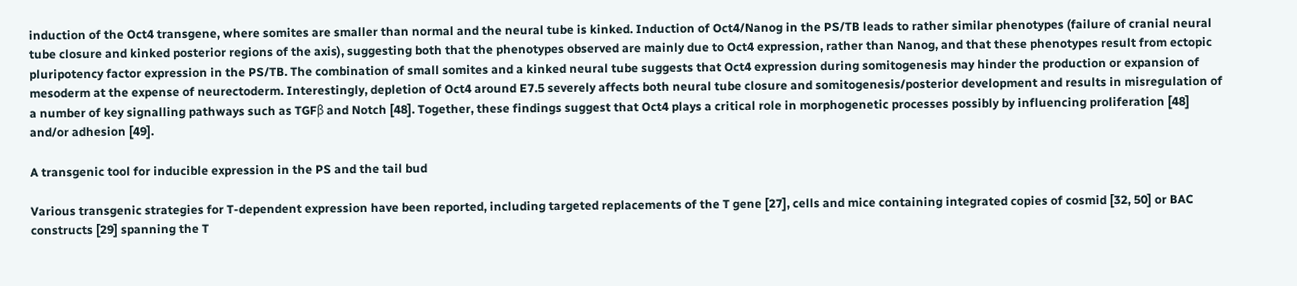induction of the Oct4 transgene, where somites are smaller than normal and the neural tube is kinked. Induction of Oct4/Nanog in the PS/TB leads to rather similar phenotypes (failure of cranial neural tube closure and kinked posterior regions of the axis), suggesting both that the phenotypes observed are mainly due to Oct4 expression, rather than Nanog, and that these phenotypes result from ectopic pluripotency factor expression in the PS/TB. The combination of small somites and a kinked neural tube suggests that Oct4 expression during somitogenesis may hinder the production or expansion of mesoderm at the expense of neurectoderm. Interestingly, depletion of Oct4 around E7.5 severely affects both neural tube closure and somitogenesis/posterior development and results in misregulation of a number of key signalling pathways such as TGFβ and Notch [48]. Together, these findings suggest that Oct4 plays a critical role in morphogenetic processes possibly by influencing proliferation [48] and/or adhesion [49].

A transgenic tool for inducible expression in the PS and the tail bud

Various transgenic strategies for T-dependent expression have been reported, including targeted replacements of the T gene [27], cells and mice containing integrated copies of cosmid [32, 50] or BAC constructs [29] spanning the T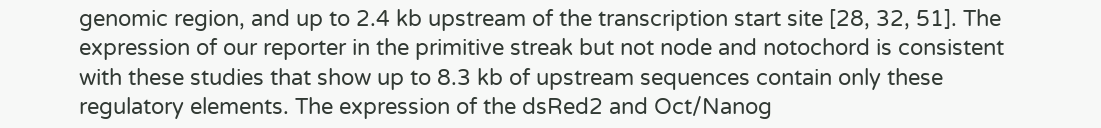genomic region, and up to 2.4 kb upstream of the transcription start site [28, 32, 51]. The expression of our reporter in the primitive streak but not node and notochord is consistent with these studies that show up to 8.3 kb of upstream sequences contain only these regulatory elements. The expression of the dsRed2 and Oct/Nanog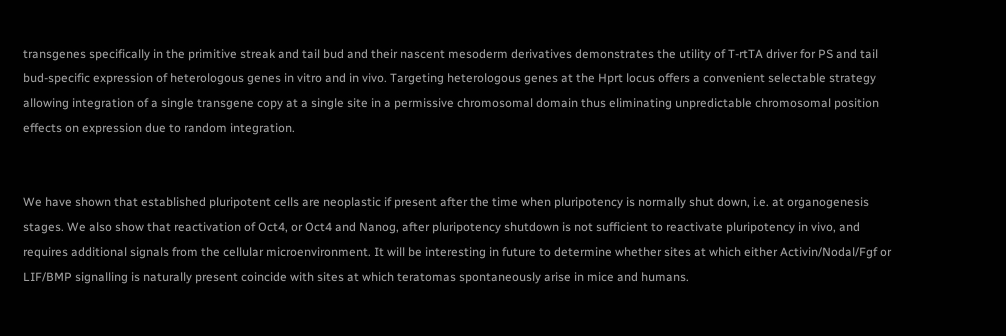transgenes specifically in the primitive streak and tail bud and their nascent mesoderm derivatives demonstrates the utility of T-rtTA driver for PS and tail bud-specific expression of heterologous genes in vitro and in vivo. Targeting heterologous genes at the Hprt locus offers a convenient selectable strategy allowing integration of a single transgene copy at a single site in a permissive chromosomal domain thus eliminating unpredictable chromosomal position effects on expression due to random integration.


We have shown that established pluripotent cells are neoplastic if present after the time when pluripotency is normally shut down, i.e. at organogenesis stages. We also show that reactivation of Oct4, or Oct4 and Nanog, after pluripotency shutdown is not sufficient to reactivate pluripotency in vivo, and requires additional signals from the cellular microenvironment. It will be interesting in future to determine whether sites at which either Activin/Nodal/Fgf or LIF/BMP signalling is naturally present coincide with sites at which teratomas spontaneously arise in mice and humans.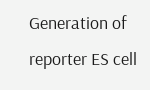Generation of reporter ES cell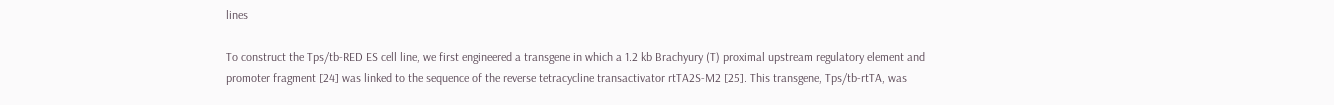lines

To construct the Tps/tb-RED ES cell line, we first engineered a transgene in which a 1.2 kb Brachyury (T) proximal upstream regulatory element and promoter fragment [24] was linked to the sequence of the reverse tetracycline transactivator rtTA2S-M2 [25]. This transgene, Tps/tb-rtTA, was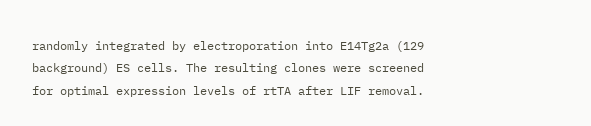randomly integrated by electroporation into E14Tg2a (129 background) ES cells. The resulting clones were screened for optimal expression levels of rtTA after LIF removal.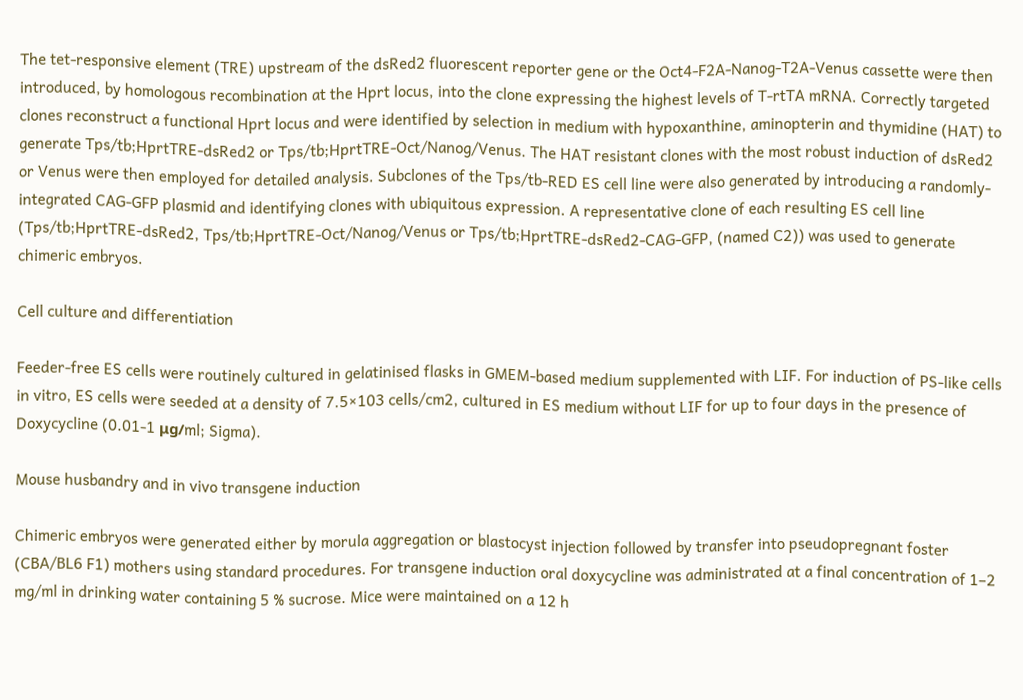The tet-responsive element (TRE) upstream of the dsRed2 fluorescent reporter gene or the Oct4-F2A-Nanog-T2A-Venus cassette were then introduced, by homologous recombination at the Hprt locus, into the clone expressing the highest levels of T-rtTA mRNA. Correctly targeted clones reconstruct a functional Hprt locus and were identified by selection in medium with hypoxanthine, aminopterin and thymidine (HAT) to generate Tps/tb;HprtTRE-dsRed2 or Tps/tb;HprtTRE-Oct/Nanog/Venus. The HAT resistant clones with the most robust induction of dsRed2 or Venus were then employed for detailed analysis. Subclones of the Tps/tb-RED ES cell line were also generated by introducing a randomly-integrated CAG-GFP plasmid and identifying clones with ubiquitous expression. A representative clone of each resulting ES cell line (Tps/tb;HprtTRE-dsRed2, Tps/tb;HprtTRE-Oct/Nanog/Venus or Tps/tb;HprtTRE-dsRed2-CAG-GFP, (named C2)) was used to generate chimeric embryos.

Cell culture and differentiation

Feeder-free ES cells were routinely cultured in gelatinised flasks in GMEM-based medium supplemented with LIF. For induction of PS-like cells in vitro, ES cells were seeded at a density of 7.5×103 cells/cm2, cultured in ES medium without LIF for up to four days in the presence of Doxycycline (0.01-1 μg/ml; Sigma).

Mouse husbandry and in vivo transgene induction

Chimeric embryos were generated either by morula aggregation or blastocyst injection followed by transfer into pseudopregnant foster (CBA/BL6 F1) mothers using standard procedures. For transgene induction oral doxycycline was administrated at a final concentration of 1–2 mg/ml in drinking water containing 5 % sucrose. Mice were maintained on a 12 h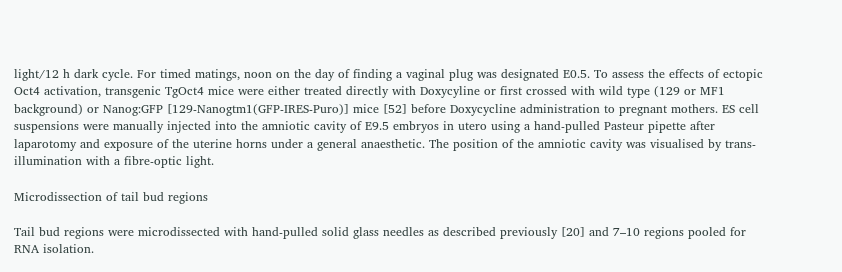light/12 h dark cycle. For timed matings, noon on the day of finding a vaginal plug was designated E0.5. To assess the effects of ectopic Oct4 activation, transgenic TgOct4 mice were either treated directly with Doxycyline or first crossed with wild type (129 or MF1 background) or Nanog:GFP [129-Nanogtm1(GFP-IRES-Puro)] mice [52] before Doxycycline administration to pregnant mothers. ES cell suspensions were manually injected into the amniotic cavity of E9.5 embryos in utero using a hand-pulled Pasteur pipette after laparotomy and exposure of the uterine horns under a general anaesthetic. The position of the amniotic cavity was visualised by trans-illumination with a fibre-optic light.

Microdissection of tail bud regions

Tail bud regions were microdissected with hand-pulled solid glass needles as described previously [20] and 7–10 regions pooled for RNA isolation.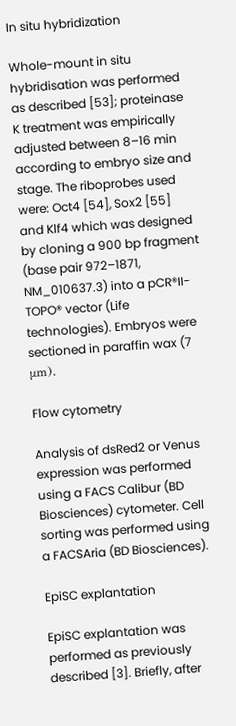In situ hybridization

Whole-mount in situ hybridisation was performed as described [53]; proteinase K treatment was empirically adjusted between 8–16 min according to embryo size and stage. The riboprobes used were: Oct4 [54], Sox2 [55] and Klf4 which was designed by cloning a 900 bp fragment (base pair 972–1871, NM_010637.3) into a pCR®II-TOPO® vector (Life technologies). Embryos were sectioned in paraffin wax (7 μm).

Flow cytometry

Analysis of dsRed2 or Venus expression was performed using a FACS Calibur (BD Biosciences) cytometer. Cell sorting was performed using a FACSAria (BD Biosciences).

EpiSC explantation

EpiSC explantation was performed as previously described [3]. Briefly, after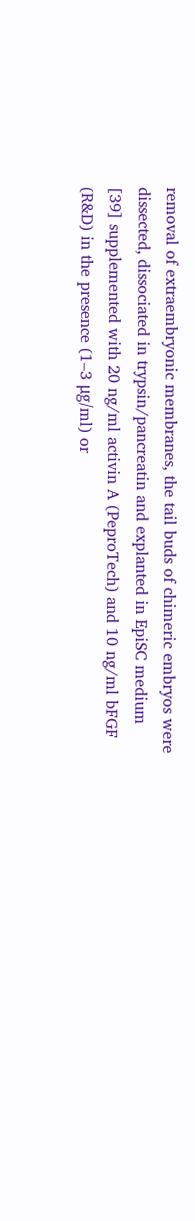removal of extraembryonic membranes, the tail buds of chimeric embryos were dissected, dissociated in trypsin/pancreatin and explanted in EpiSC medium [39] supplemented with 20 ng/ml activin A (PeproTech) and 10 ng/ml bFGF (R&D) in the presence (1–3 μg/ml) or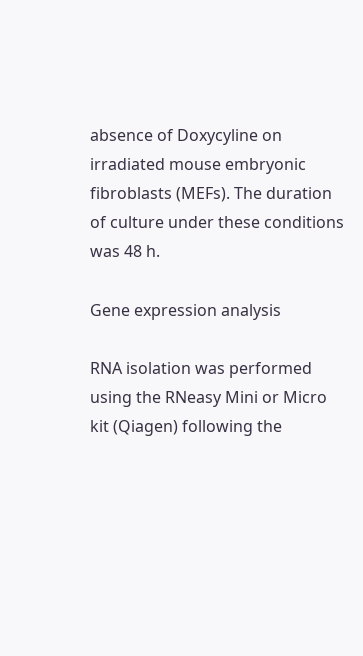absence of Doxycyline on irradiated mouse embryonic fibroblasts (MEFs). The duration of culture under these conditions was 48 h.

Gene expression analysis

RNA isolation was performed using the RNeasy Mini or Micro kit (Qiagen) following the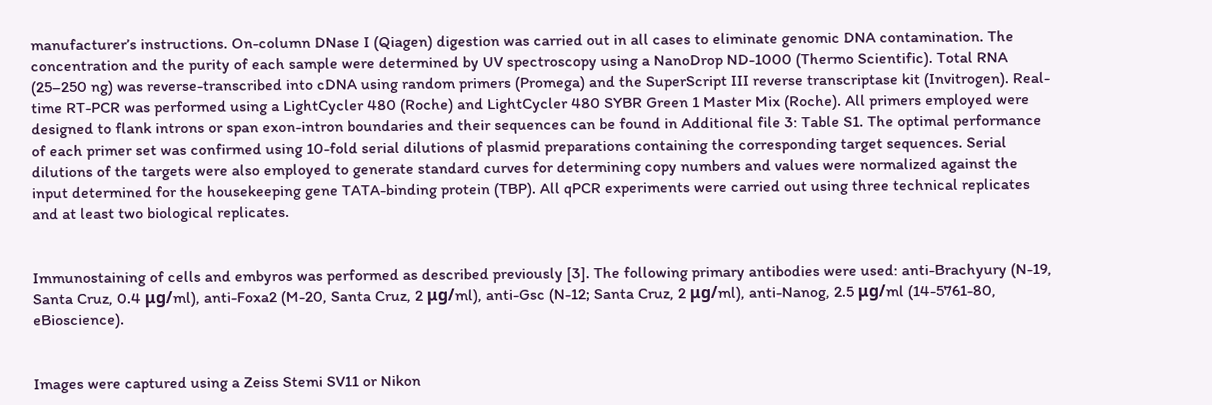manufacturer’s instructions. On-column DNase I (Qiagen) digestion was carried out in all cases to eliminate genomic DNA contamination. The concentration and the purity of each sample were determined by UV spectroscopy using a NanoDrop ND-1000 (Thermo Scientific). Total RNA (25–250 ng) was reverse-transcribed into cDNA using random primers (Promega) and the SuperScript III reverse transcriptase kit (Invitrogen). Real-time RT-PCR was performed using a LightCycler 480 (Roche) and LightCycler 480 SYBR Green 1 Master Mix (Roche). All primers employed were designed to flank introns or span exon-intron boundaries and their sequences can be found in Additional file 3: Table S1. The optimal performance of each primer set was confirmed using 10-fold serial dilutions of plasmid preparations containing the corresponding target sequences. Serial dilutions of the targets were also employed to generate standard curves for determining copy numbers and values were normalized against the input determined for the housekeeping gene TATA-binding protein (TBP). All qPCR experiments were carried out using three technical replicates and at least two biological replicates.


Immunostaining of cells and embyros was performed as described previously [3]. The following primary antibodies were used: anti-Brachyury (N-19, Santa Cruz, 0.4 μg/ml), anti-Foxa2 (M-20, Santa Cruz, 2 μg/ml), anti-Gsc (N-12; Santa Cruz, 2 μg/ml), anti-Nanog, 2.5 μg/ml (14-5761-80, eBioscience).


Images were captured using a Zeiss Stemi SV11 or Nikon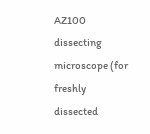AZ100 dissecting microscope (for freshly dissected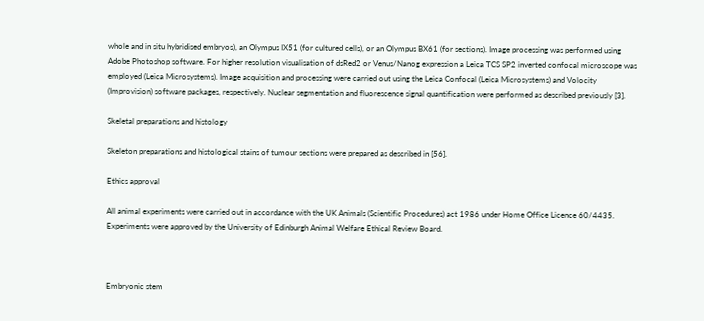whole and in situ hybridised embryos), an Olympus IX51 (for cultured cells), or an Olympus BX61 (for sections). Image processing was performed using Adobe Photoshop software. For higher resolution visualisation of dsRed2 or Venus/Nanog expression a Leica TCS SP2 inverted confocal microscope was employed (Leica Microsystems). Image acquisition and processing were carried out using the Leica Confocal (Leica Microsystems) and Volocity (Improvision) software packages, respectively. Nuclear segmentation and fluorescence signal quantification were performed as described previously [3].

Skeletal preparations and histology

Skeleton preparations and histological stains of tumour sections were prepared as described in [56].

Ethics approval

All animal experiments were carried out in accordance with the UK Animals (Scientific Procedures) act 1986 under Home Office Licence 60/4435. Experiments were approved by the University of Edinburgh Animal Welfare Ethical Review Board.



Embryonic stem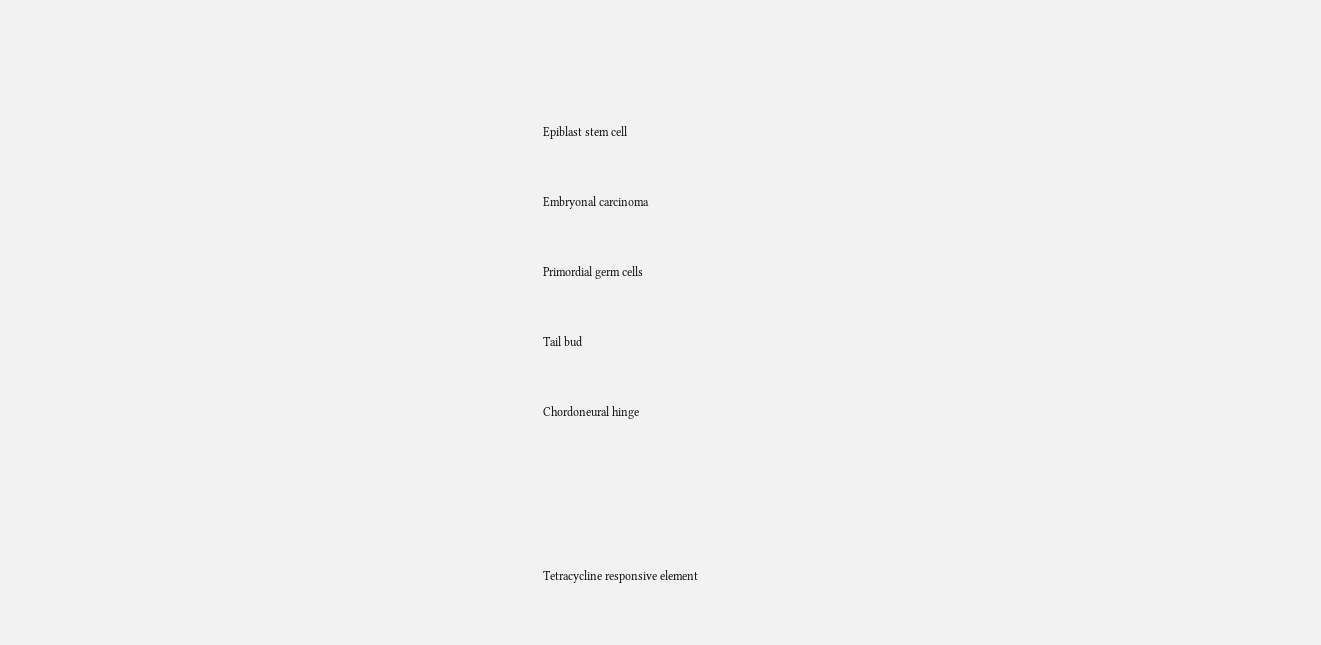Epiblast stem cell


Embryonal carcinoma


Primordial germ cells


Tail bud


Chordoneural hinge






Tetracycline responsive element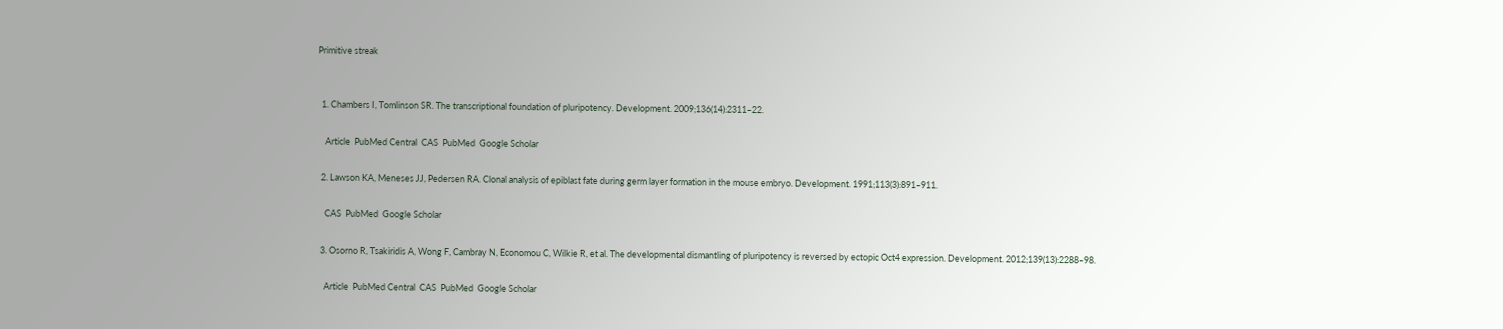Primitive streak


  1. Chambers I, Tomlinson SR. The transcriptional foundation of pluripotency. Development. 2009;136(14):2311–22.

    Article  PubMed Central  CAS  PubMed  Google Scholar

  2. Lawson KA, Meneses JJ, Pedersen RA. Clonal analysis of epiblast fate during germ layer formation in the mouse embryo. Development. 1991;113(3):891–911.

    CAS  PubMed  Google Scholar

  3. Osorno R, Tsakiridis A, Wong F, Cambray N, Economou C, Wilkie R, et al. The developmental dismantling of pluripotency is reversed by ectopic Oct4 expression. Development. 2012;139(13):2288–98.

    Article  PubMed Central  CAS  PubMed  Google Scholar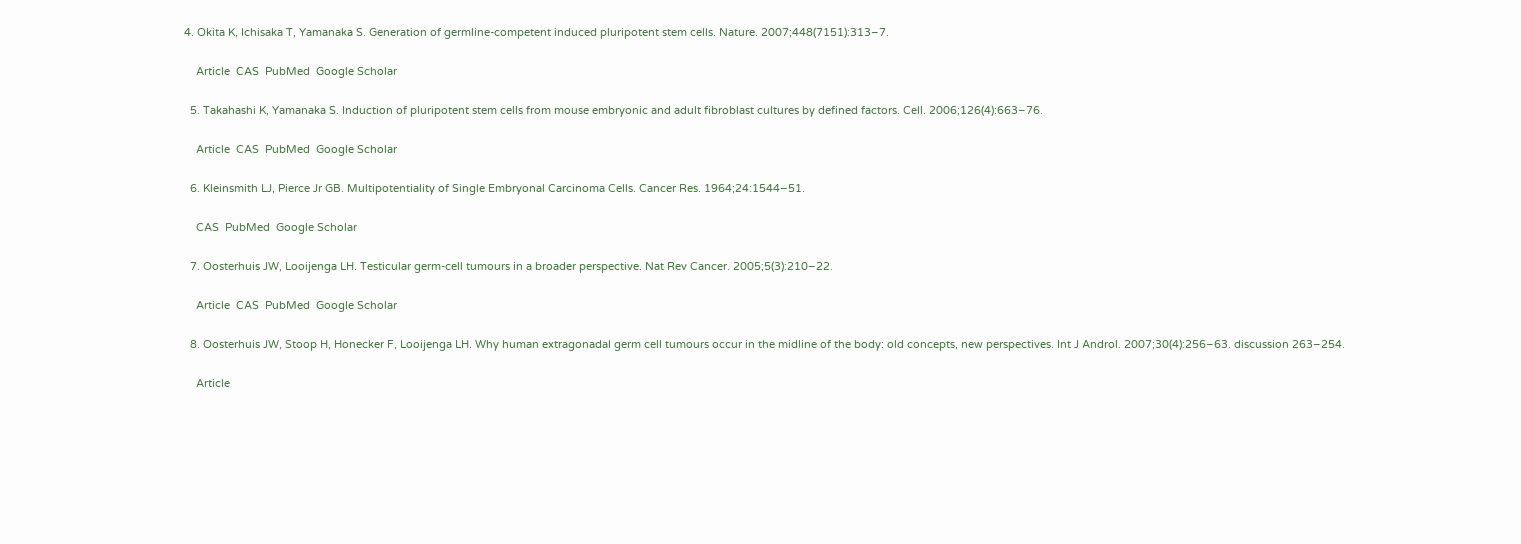4. Okita K, Ichisaka T, Yamanaka S. Generation of germline-competent induced pluripotent stem cells. Nature. 2007;448(7151):313–7.

    Article  CAS  PubMed  Google Scholar

  5. Takahashi K, Yamanaka S. Induction of pluripotent stem cells from mouse embryonic and adult fibroblast cultures by defined factors. Cell. 2006;126(4):663–76.

    Article  CAS  PubMed  Google Scholar

  6. Kleinsmith LJ, Pierce Jr GB. Multipotentiality of Single Embryonal Carcinoma Cells. Cancer Res. 1964;24:1544–51.

    CAS  PubMed  Google Scholar

  7. Oosterhuis JW, Looijenga LH. Testicular germ-cell tumours in a broader perspective. Nat Rev Cancer. 2005;5(3):210–22.

    Article  CAS  PubMed  Google Scholar

  8. Oosterhuis JW, Stoop H, Honecker F, Looijenga LH. Why human extragonadal germ cell tumours occur in the midline of the body: old concepts, new perspectives. Int J Androl. 2007;30(4):256–63. discussion 263–254.

    Article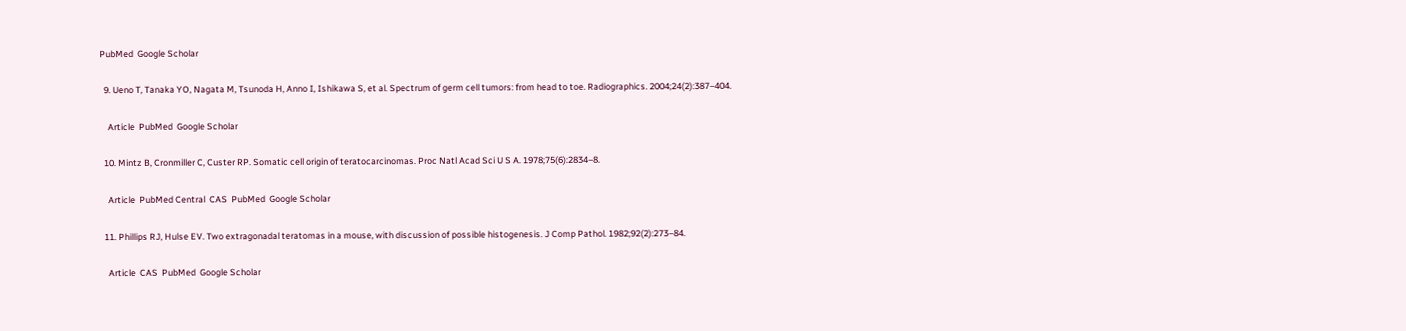PubMed  Google Scholar

  9. Ueno T, Tanaka YO, Nagata M, Tsunoda H, Anno I, Ishikawa S, et al. Spectrum of germ cell tumors: from head to toe. Radiographics. 2004;24(2):387–404.

    Article  PubMed  Google Scholar

  10. Mintz B, Cronmiller C, Custer RP. Somatic cell origin of teratocarcinomas. Proc Natl Acad Sci U S A. 1978;75(6):2834–8.

    Article  PubMed Central  CAS  PubMed  Google Scholar

  11. Phillips RJ, Hulse EV. Two extragonadal teratomas in a mouse, with discussion of possible histogenesis. J Comp Pathol. 1982;92(2):273–84.

    Article  CAS  PubMed  Google Scholar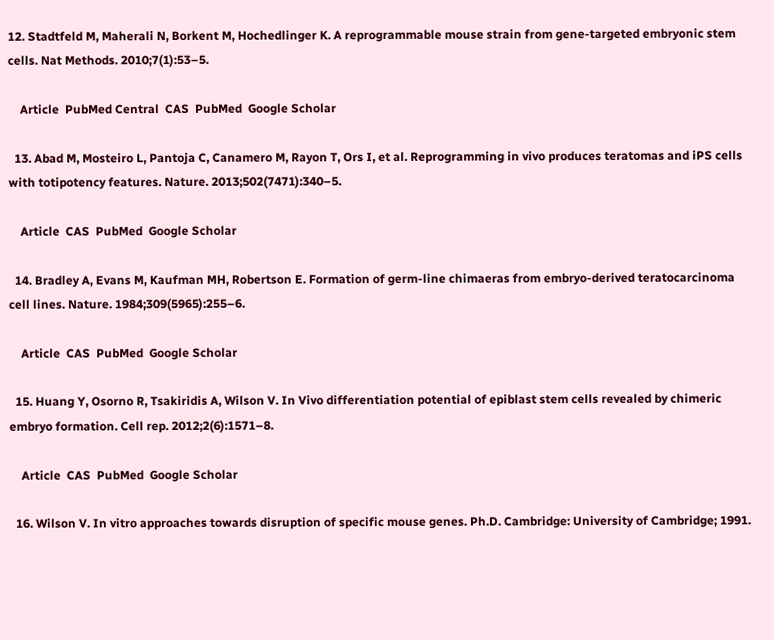12. Stadtfeld M, Maherali N, Borkent M, Hochedlinger K. A reprogrammable mouse strain from gene-targeted embryonic stem cells. Nat Methods. 2010;7(1):53–5.

    Article  PubMed Central  CAS  PubMed  Google Scholar

  13. Abad M, Mosteiro L, Pantoja C, Canamero M, Rayon T, Ors I, et al. Reprogramming in vivo produces teratomas and iPS cells with totipotency features. Nature. 2013;502(7471):340–5.

    Article  CAS  PubMed  Google Scholar

  14. Bradley A, Evans M, Kaufman MH, Robertson E. Formation of germ-line chimaeras from embryo-derived teratocarcinoma cell lines. Nature. 1984;309(5965):255–6.

    Article  CAS  PubMed  Google Scholar

  15. Huang Y, Osorno R, Tsakiridis A, Wilson V. In Vivo differentiation potential of epiblast stem cells revealed by chimeric embryo formation. Cell rep. 2012;2(6):1571–8.

    Article  CAS  PubMed  Google Scholar

  16. Wilson V. In vitro approaches towards disruption of specific mouse genes. Ph.D. Cambridge: University of Cambridge; 1991.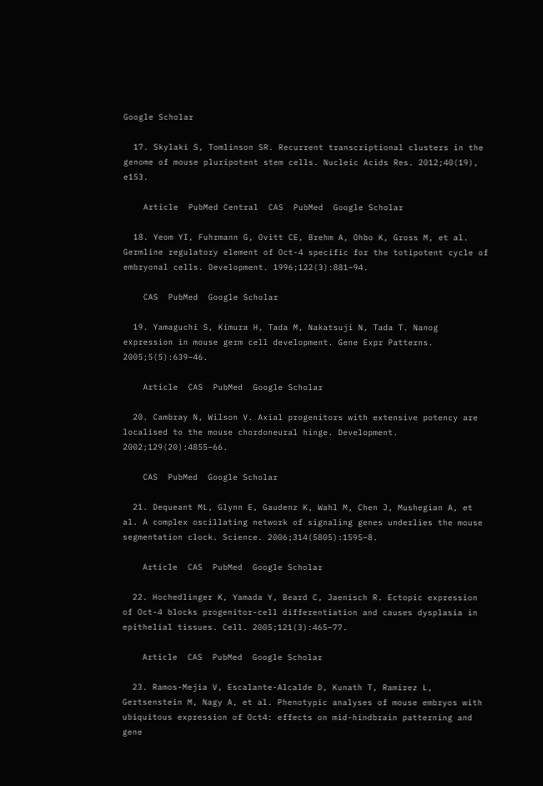Google Scholar

  17. Skylaki S, Tomlinson SR. Recurrent transcriptional clusters in the genome of mouse pluripotent stem cells. Nucleic Acids Res. 2012;40(19), e153.

    Article  PubMed Central  CAS  PubMed  Google Scholar

  18. Yeom YI, Fuhrmann G, Ovitt CE, Brehm A, Ohbo K, Gross M, et al. Germline regulatory element of Oct-4 specific for the totipotent cycle of embryonal cells. Development. 1996;122(3):881–94.

    CAS  PubMed  Google Scholar

  19. Yamaguchi S, Kimura H, Tada M, Nakatsuji N, Tada T. Nanog expression in mouse germ cell development. Gene Expr Patterns. 2005;5(5):639–46.

    Article  CAS  PubMed  Google Scholar

  20. Cambray N, Wilson V. Axial progenitors with extensive potency are localised to the mouse chordoneural hinge. Development. 2002;129(20):4855–66.

    CAS  PubMed  Google Scholar

  21. Dequeant ML, Glynn E, Gaudenz K, Wahl M, Chen J, Mushegian A, et al. A complex oscillating network of signaling genes underlies the mouse segmentation clock. Science. 2006;314(5805):1595–8.

    Article  CAS  PubMed  Google Scholar

  22. Hochedlinger K, Yamada Y, Beard C, Jaenisch R. Ectopic expression of Oct-4 blocks progenitor-cell differentiation and causes dysplasia in epithelial tissues. Cell. 2005;121(3):465–77.

    Article  CAS  PubMed  Google Scholar

  23. Ramos-Mejia V, Escalante-Alcalde D, Kunath T, Ramirez L, Gertsenstein M, Nagy A, et al. Phenotypic analyses of mouse embryos with ubiquitous expression of Oct4: effects on mid-hindbrain patterning and gene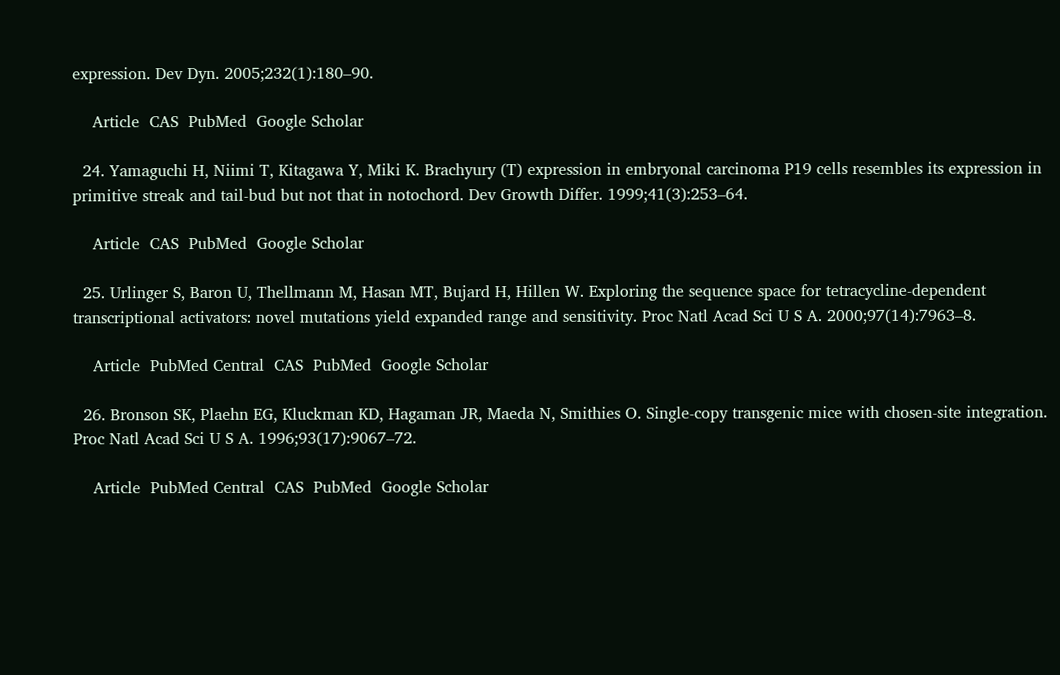expression. Dev Dyn. 2005;232(1):180–90.

    Article  CAS  PubMed  Google Scholar

  24. Yamaguchi H, Niimi T, Kitagawa Y, Miki K. Brachyury (T) expression in embryonal carcinoma P19 cells resembles its expression in primitive streak and tail-bud but not that in notochord. Dev Growth Differ. 1999;41(3):253–64.

    Article  CAS  PubMed  Google Scholar

  25. Urlinger S, Baron U, Thellmann M, Hasan MT, Bujard H, Hillen W. Exploring the sequence space for tetracycline-dependent transcriptional activators: novel mutations yield expanded range and sensitivity. Proc Natl Acad Sci U S A. 2000;97(14):7963–8.

    Article  PubMed Central  CAS  PubMed  Google Scholar

  26. Bronson SK, Plaehn EG, Kluckman KD, Hagaman JR, Maeda N, Smithies O. Single-copy transgenic mice with chosen-site integration. Proc Natl Acad Sci U S A. 1996;93(17):9067–72.

    Article  PubMed Central  CAS  PubMed  Google Scholar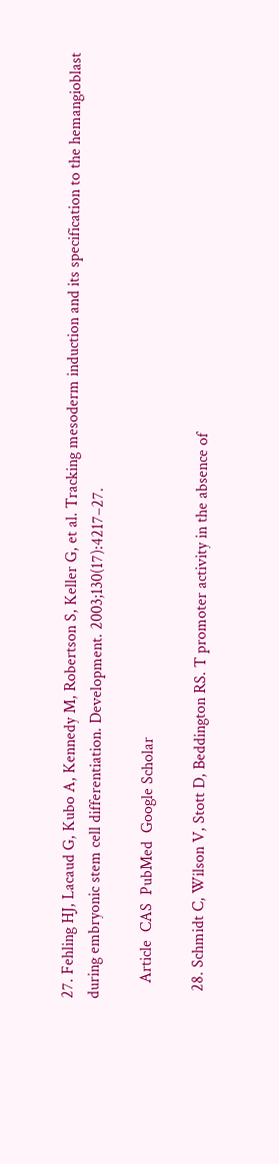27. Fehling HJ, Lacaud G, Kubo A, Kennedy M, Robertson S, Keller G, et al. Tracking mesoderm induction and its specification to the hemangioblast during embryonic stem cell differentiation. Development. 2003;130(17):4217–27.

    Article  CAS  PubMed  Google Scholar

  28. Schmidt C, Wilson V, Stott D, Beddington RS. T promoter activity in the absence of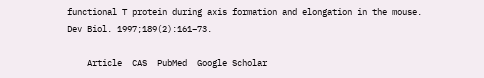functional T protein during axis formation and elongation in the mouse. Dev Biol. 1997;189(2):161–73.

    Article  CAS  PubMed  Google Scholar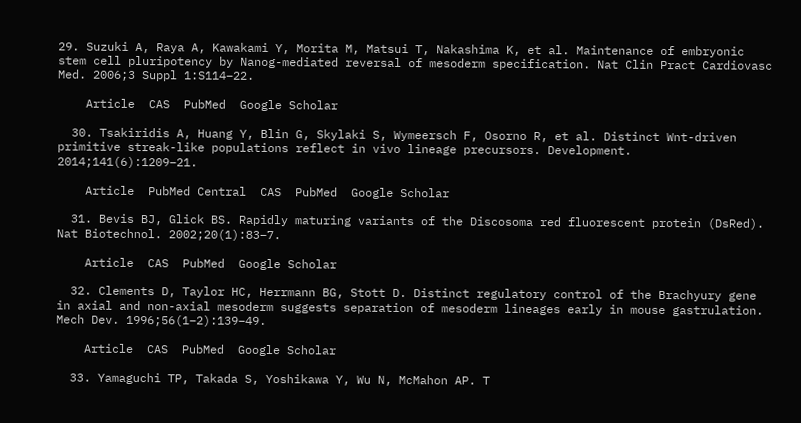29. Suzuki A, Raya A, Kawakami Y, Morita M, Matsui T, Nakashima K, et al. Maintenance of embryonic stem cell pluripotency by Nanog-mediated reversal of mesoderm specification. Nat Clin Pract Cardiovasc Med. 2006;3 Suppl 1:S114–22.

    Article  CAS  PubMed  Google Scholar

  30. Tsakiridis A, Huang Y, Blin G, Skylaki S, Wymeersch F, Osorno R, et al. Distinct Wnt-driven primitive streak-like populations reflect in vivo lineage precursors. Development. 2014;141(6):1209–21.

    Article  PubMed Central  CAS  PubMed  Google Scholar

  31. Bevis BJ, Glick BS. Rapidly maturing variants of the Discosoma red fluorescent protein (DsRed). Nat Biotechnol. 2002;20(1):83–7.

    Article  CAS  PubMed  Google Scholar

  32. Clements D, Taylor HC, Herrmann BG, Stott D. Distinct regulatory control of the Brachyury gene in axial and non-axial mesoderm suggests separation of mesoderm lineages early in mouse gastrulation. Mech Dev. 1996;56(1–2):139–49.

    Article  CAS  PubMed  Google Scholar

  33. Yamaguchi TP, Takada S, Yoshikawa Y, Wu N, McMahon AP. T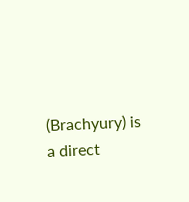(Brachyury) is a direct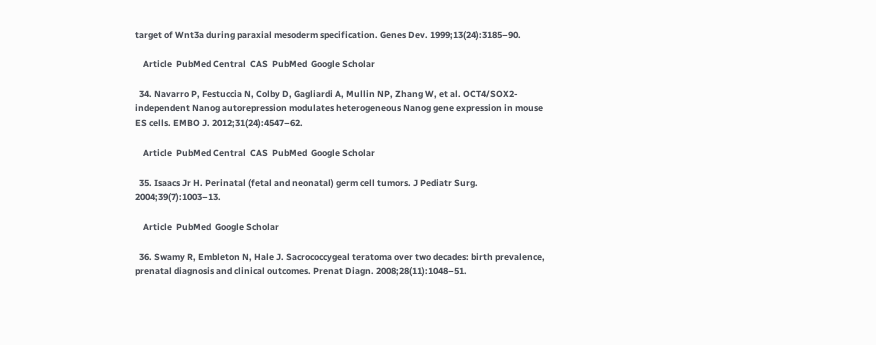target of Wnt3a during paraxial mesoderm specification. Genes Dev. 1999;13(24):3185–90.

    Article  PubMed Central  CAS  PubMed  Google Scholar

  34. Navarro P, Festuccia N, Colby D, Gagliardi A, Mullin NP, Zhang W, et al. OCT4/SOX2-independent Nanog autorepression modulates heterogeneous Nanog gene expression in mouse ES cells. EMBO J. 2012;31(24):4547–62.

    Article  PubMed Central  CAS  PubMed  Google Scholar

  35. Isaacs Jr H. Perinatal (fetal and neonatal) germ cell tumors. J Pediatr Surg. 2004;39(7):1003–13.

    Article  PubMed  Google Scholar

  36. Swamy R, Embleton N, Hale J. Sacrococcygeal teratoma over two decades: birth prevalence, prenatal diagnosis and clinical outcomes. Prenat Diagn. 2008;28(11):1048–51.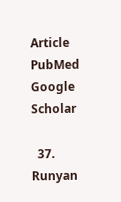Article  PubMed  Google Scholar

  37. Runyan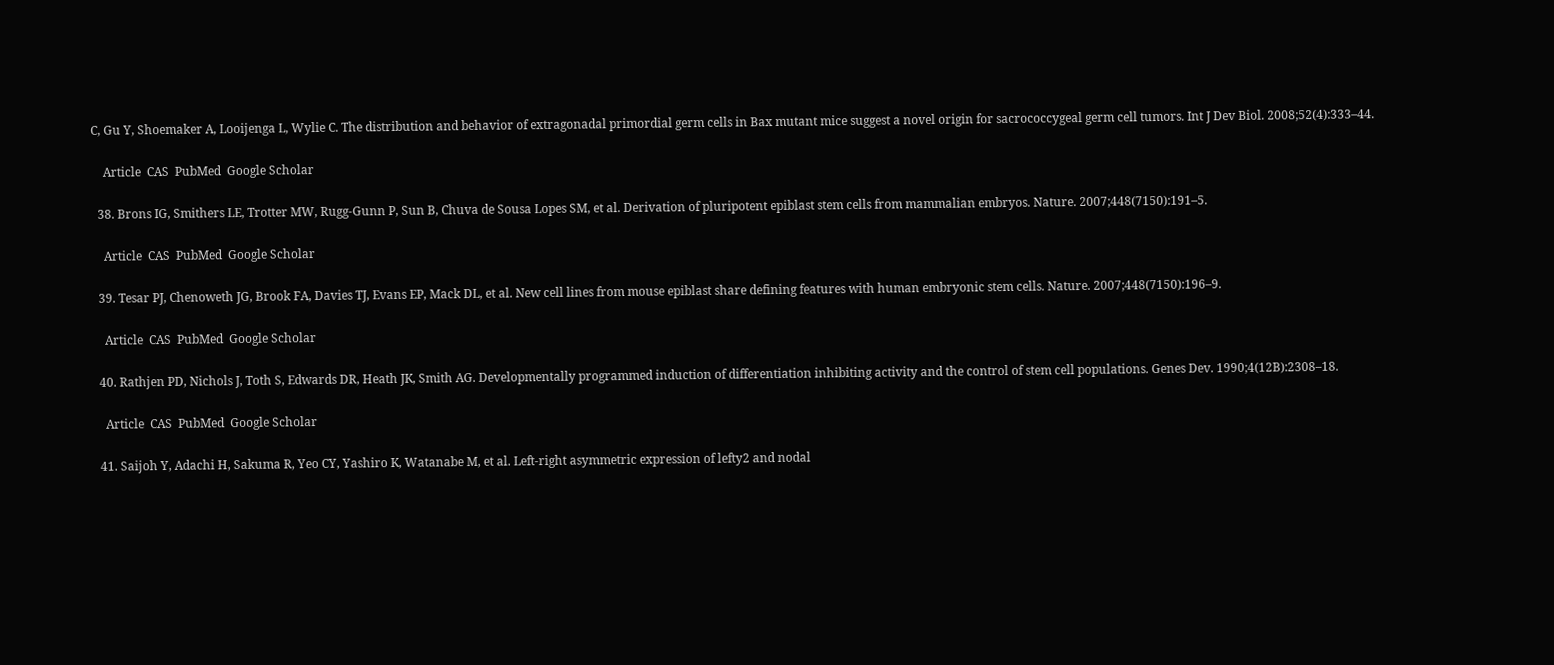C, Gu Y, Shoemaker A, Looijenga L, Wylie C. The distribution and behavior of extragonadal primordial germ cells in Bax mutant mice suggest a novel origin for sacrococcygeal germ cell tumors. Int J Dev Biol. 2008;52(4):333–44.

    Article  CAS  PubMed  Google Scholar

  38. Brons IG, Smithers LE, Trotter MW, Rugg-Gunn P, Sun B, Chuva de Sousa Lopes SM, et al. Derivation of pluripotent epiblast stem cells from mammalian embryos. Nature. 2007;448(7150):191–5.

    Article  CAS  PubMed  Google Scholar

  39. Tesar PJ, Chenoweth JG, Brook FA, Davies TJ, Evans EP, Mack DL, et al. New cell lines from mouse epiblast share defining features with human embryonic stem cells. Nature. 2007;448(7150):196–9.

    Article  CAS  PubMed  Google Scholar

  40. Rathjen PD, Nichols J, Toth S, Edwards DR, Heath JK, Smith AG. Developmentally programmed induction of differentiation inhibiting activity and the control of stem cell populations. Genes Dev. 1990;4(12B):2308–18.

    Article  CAS  PubMed  Google Scholar

  41. Saijoh Y, Adachi H, Sakuma R, Yeo CY, Yashiro K, Watanabe M, et al. Left-right asymmetric expression of lefty2 and nodal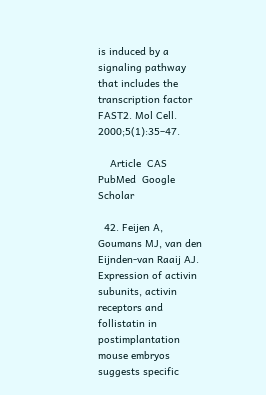is induced by a signaling pathway that includes the transcription factor FAST2. Mol Cell. 2000;5(1):35–47.

    Article  CAS  PubMed  Google Scholar

  42. Feijen A, Goumans MJ, van den Eijnden-van Raaij AJ. Expression of activin subunits, activin receptors and follistatin in postimplantation mouse embryos suggests specific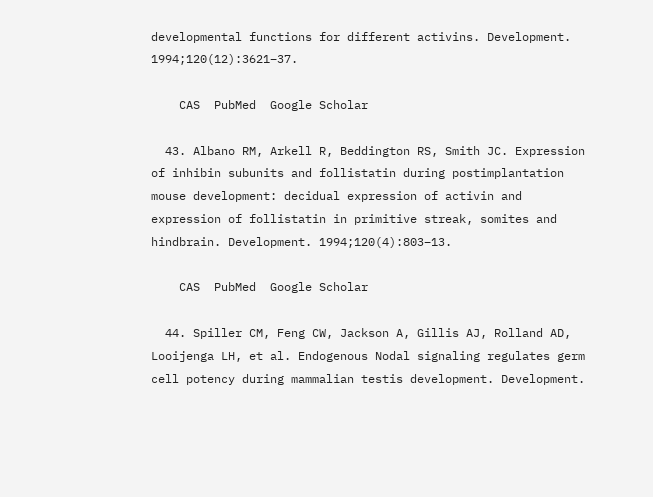developmental functions for different activins. Development. 1994;120(12):3621–37.

    CAS  PubMed  Google Scholar

  43. Albano RM, Arkell R, Beddington RS, Smith JC. Expression of inhibin subunits and follistatin during postimplantation mouse development: decidual expression of activin and expression of follistatin in primitive streak, somites and hindbrain. Development. 1994;120(4):803–13.

    CAS  PubMed  Google Scholar

  44. Spiller CM, Feng CW, Jackson A, Gillis AJ, Rolland AD, Looijenga LH, et al. Endogenous Nodal signaling regulates germ cell potency during mammalian testis development. Development.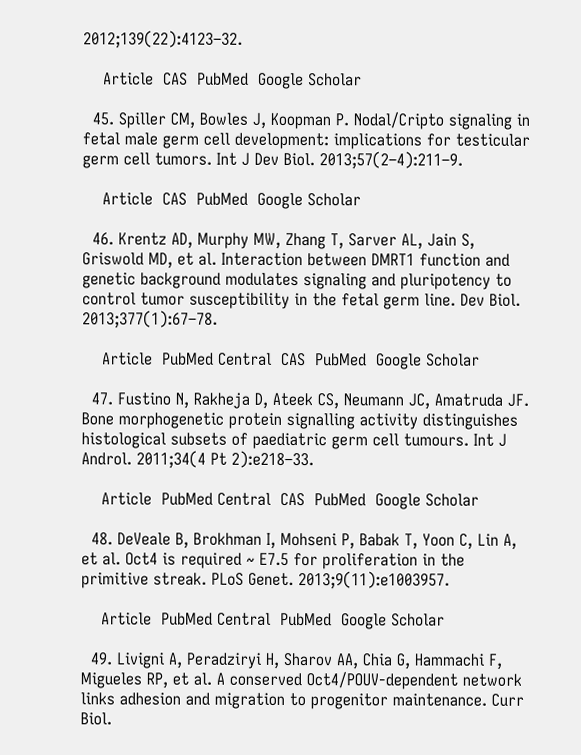2012;139(22):4123–32.

    Article  CAS  PubMed  Google Scholar

  45. Spiller CM, Bowles J, Koopman P. Nodal/Cripto signaling in fetal male germ cell development: implications for testicular germ cell tumors. Int J Dev Biol. 2013;57(2–4):211–9.

    Article  CAS  PubMed  Google Scholar

  46. Krentz AD, Murphy MW, Zhang T, Sarver AL, Jain S, Griswold MD, et al. Interaction between DMRT1 function and genetic background modulates signaling and pluripotency to control tumor susceptibility in the fetal germ line. Dev Biol. 2013;377(1):67–78.

    Article  PubMed Central  CAS  PubMed  Google Scholar

  47. Fustino N, Rakheja D, Ateek CS, Neumann JC, Amatruda JF. Bone morphogenetic protein signalling activity distinguishes histological subsets of paediatric germ cell tumours. Int J Androl. 2011;34(4 Pt 2):e218–33.

    Article  PubMed Central  CAS  PubMed  Google Scholar

  48. DeVeale B, Brokhman I, Mohseni P, Babak T, Yoon C, Lin A, et al. Oct4 is required ~ E7.5 for proliferation in the primitive streak. PLoS Genet. 2013;9(11):e1003957.

    Article  PubMed Central  PubMed  Google Scholar

  49. Livigni A, Peradziryi H, Sharov AA, Chia G, Hammachi F, Migueles RP, et al. A conserved Oct4/POUV-dependent network links adhesion and migration to progenitor maintenance. Curr Biol.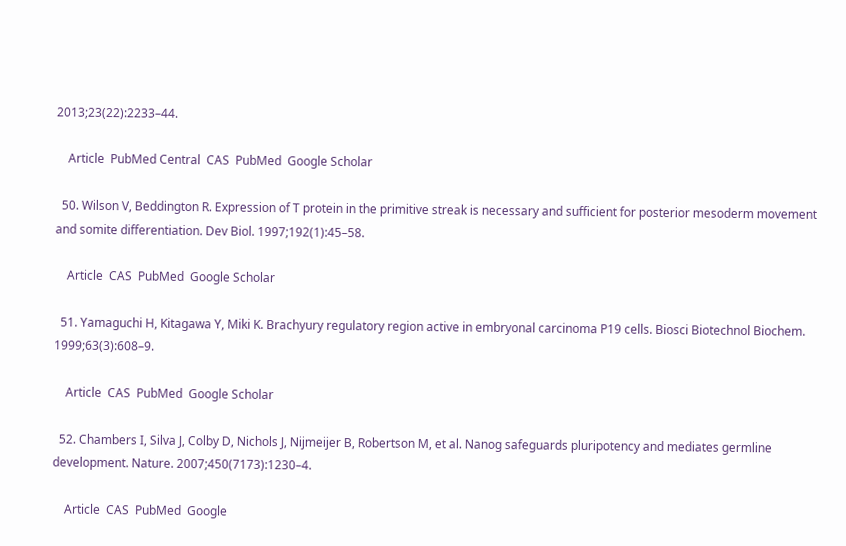2013;23(22):2233–44.

    Article  PubMed Central  CAS  PubMed  Google Scholar

  50. Wilson V, Beddington R. Expression of T protein in the primitive streak is necessary and sufficient for posterior mesoderm movement and somite differentiation. Dev Biol. 1997;192(1):45–58.

    Article  CAS  PubMed  Google Scholar

  51. Yamaguchi H, Kitagawa Y, Miki K. Brachyury regulatory region active in embryonal carcinoma P19 cells. Biosci Biotechnol Biochem. 1999;63(3):608–9.

    Article  CAS  PubMed  Google Scholar

  52. Chambers I, Silva J, Colby D, Nichols J, Nijmeijer B, Robertson M, et al. Nanog safeguards pluripotency and mediates germline development. Nature. 2007;450(7173):1230–4.

    Article  CAS  PubMed  Google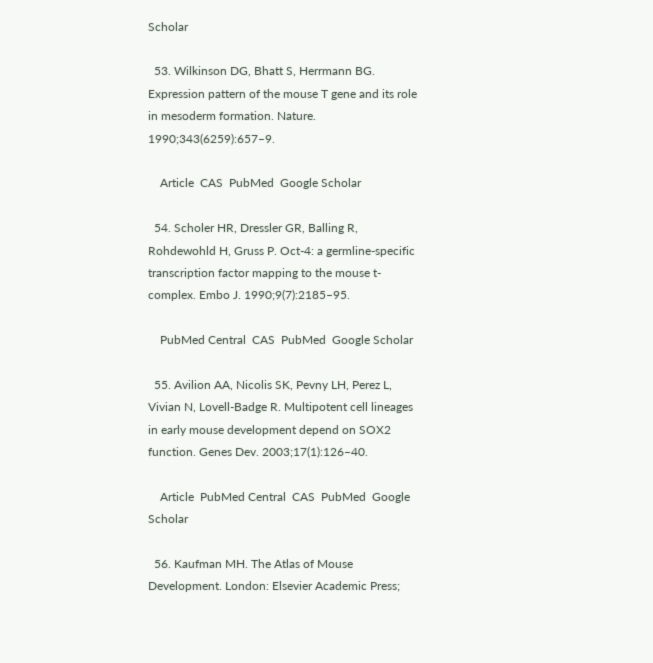Scholar

  53. Wilkinson DG, Bhatt S, Herrmann BG. Expression pattern of the mouse T gene and its role in mesoderm formation. Nature. 1990;343(6259):657–9.

    Article  CAS  PubMed  Google Scholar

  54. Scholer HR, Dressler GR, Balling R, Rohdewohld H, Gruss P. Oct-4: a germline-specific transcription factor mapping to the mouse t-complex. Embo J. 1990;9(7):2185–95.

    PubMed Central  CAS  PubMed  Google Scholar

  55. Avilion AA, Nicolis SK, Pevny LH, Perez L, Vivian N, Lovell-Badge R. Multipotent cell lineages in early mouse development depend on SOX2 function. Genes Dev. 2003;17(1):126–40.

    Article  PubMed Central  CAS  PubMed  Google Scholar

  56. Kaufman MH. The Atlas of Mouse Development. London: Elsevier Academic Press;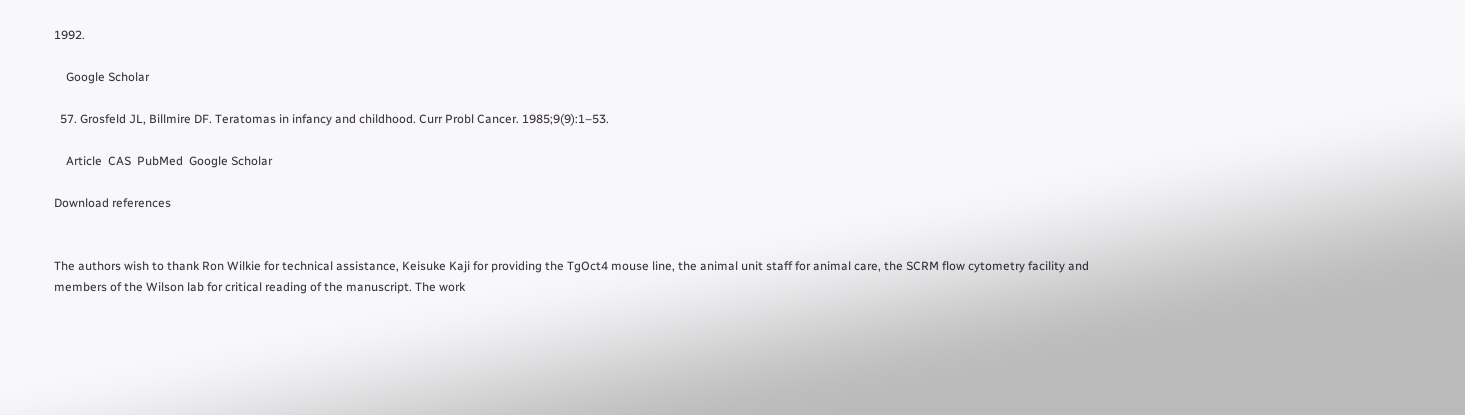1992.

    Google Scholar

  57. Grosfeld JL, Billmire DF. Teratomas in infancy and childhood. Curr Probl Cancer. 1985;9(9):1–53.

    Article  CAS  PubMed  Google Scholar

Download references


The authors wish to thank Ron Wilkie for technical assistance, Keisuke Kaji for providing the TgOct4 mouse line, the animal unit staff for animal care, the SCRM flow cytometry facility and members of the Wilson lab for critical reading of the manuscript. The work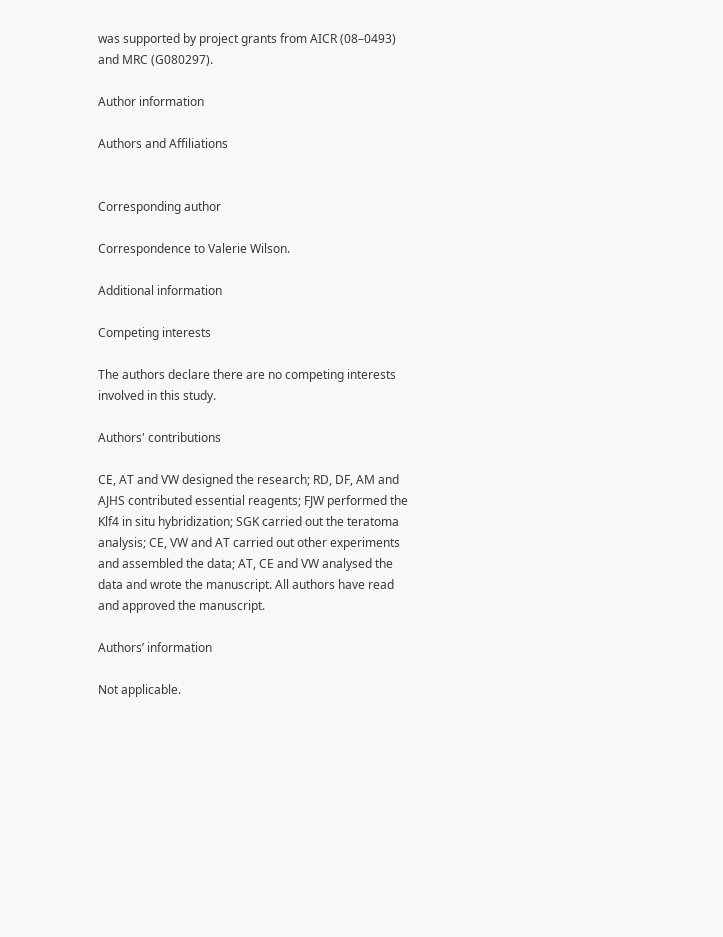was supported by project grants from AICR (08–0493) and MRC (G080297).

Author information

Authors and Affiliations


Corresponding author

Correspondence to Valerie Wilson.

Additional information

Competing interests

The authors declare there are no competing interests involved in this study.

Authors' contributions

CE, AT and VW designed the research; RD, DF, AM and AJHS contributed essential reagents; FJW performed the Klf4 in situ hybridization; SGK carried out the teratoma analysis; CE, VW and AT carried out other experiments and assembled the data; AT, CE and VW analysed the data and wrote the manuscript. All authors have read and approved the manuscript.

Authors’ information

Not applicable.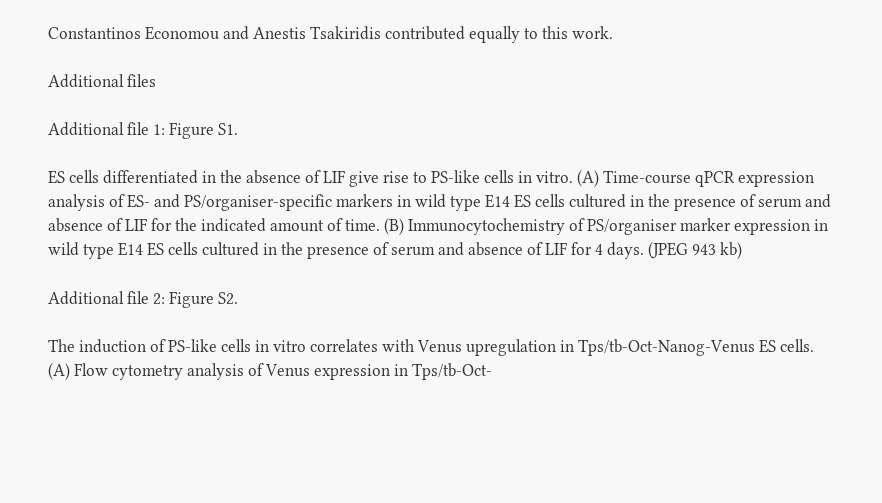Constantinos Economou and Anestis Tsakiridis contributed equally to this work.

Additional files

Additional file 1: Figure S1.

ES cells differentiated in the absence of LIF give rise to PS-like cells in vitro. (A) Time-course qPCR expression analysis of ES- and PS/organiser-specific markers in wild type E14 ES cells cultured in the presence of serum and absence of LIF for the indicated amount of time. (B) Immunocytochemistry of PS/organiser marker expression in wild type E14 ES cells cultured in the presence of serum and absence of LIF for 4 days. (JPEG 943 kb)

Additional file 2: Figure S2.

The induction of PS-like cells in vitro correlates with Venus upregulation in Tps/tb-Oct-Nanog-Venus ES cells. (A) Flow cytometry analysis of Venus expression in Tps/tb-Oct-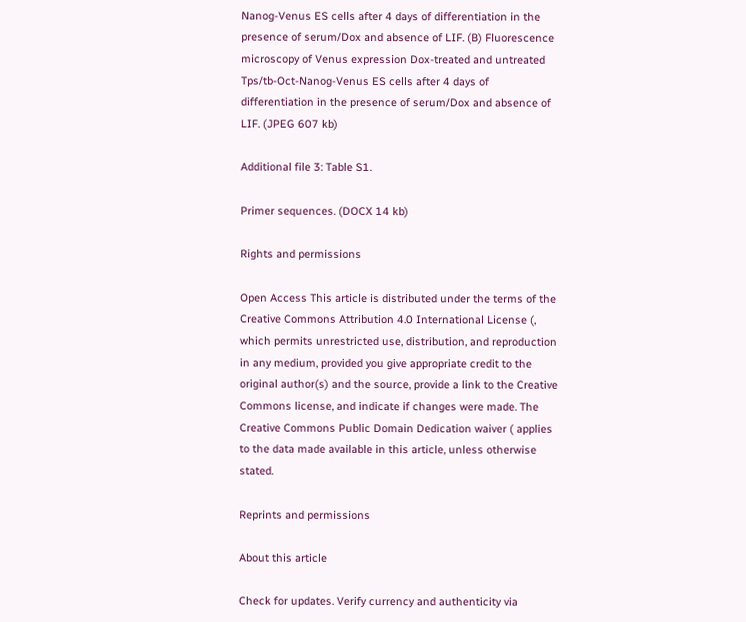Nanog-Venus ES cells after 4 days of differentiation in the presence of serum/Dox and absence of LIF. (B) Fluorescence microscopy of Venus expression Dox-treated and untreated Tps/tb-Oct-Nanog-Venus ES cells after 4 days of differentiation in the presence of serum/Dox and absence of LIF. (JPEG 607 kb)

Additional file 3: Table S1.

Primer sequences. (DOCX 14 kb)

Rights and permissions

Open Access This article is distributed under the terms of the Creative Commons Attribution 4.0 International License (, which permits unrestricted use, distribution, and reproduction in any medium, provided you give appropriate credit to the original author(s) and the source, provide a link to the Creative Commons license, and indicate if changes were made. The Creative Commons Public Domain Dedication waiver ( applies to the data made available in this article, unless otherwise stated.

Reprints and permissions

About this article

Check for updates. Verify currency and authenticity via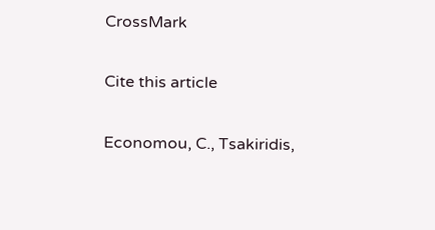CrossMark

Cite this article

Economou, C., Tsakiridis,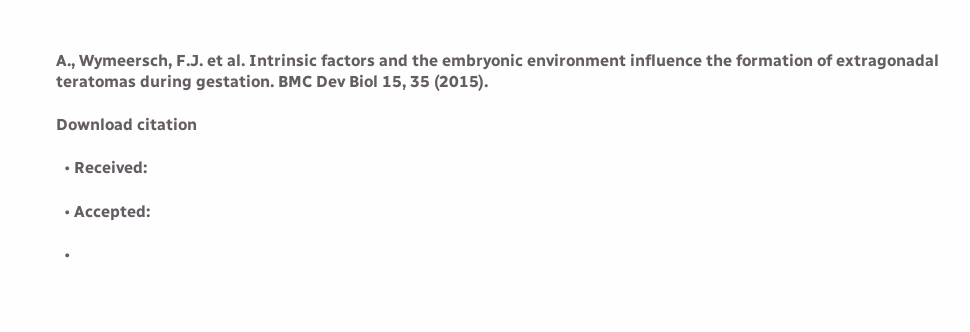A., Wymeersch, F.J. et al. Intrinsic factors and the embryonic environment influence the formation of extragonadal teratomas during gestation. BMC Dev Biol 15, 35 (2015).

Download citation

  • Received:

  • Accepted:

  •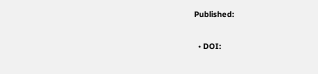Published:

  • DOI: